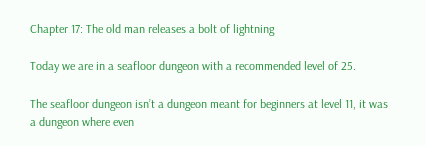Chapter 17: The old man releases a bolt of lightning

Today we are in a seafloor dungeon with a recommended level of 25.

The seafloor dungeon isn’t a dungeon meant for beginners at level 11, it was a dungeon where even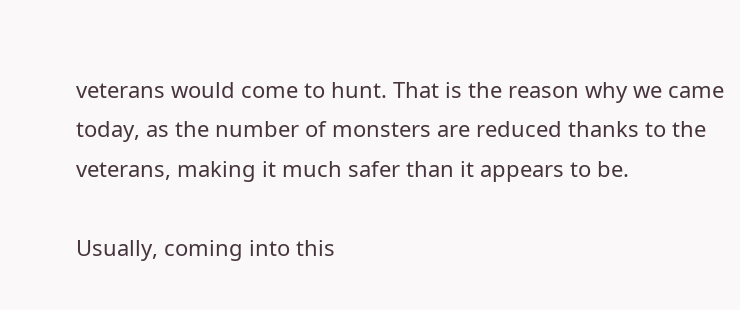veterans would come to hunt. That is the reason why we came today, as the number of monsters are reduced thanks to the veterans, making it much safer than it appears to be.

Usually, coming into this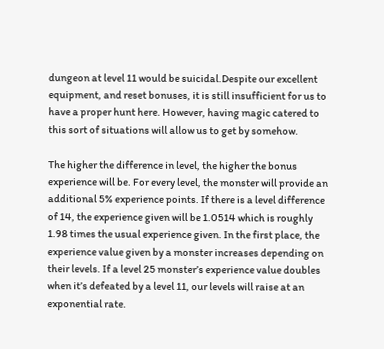dungeon at level 11 would be suicidal.Despite our excellent equipment, and reset bonuses, it is still insufficient for us to have a proper hunt here. However, having magic catered to this sort of situations will allow us to get by somehow.

The higher the difference in level, the higher the bonus experience will be. For every level, the monster will provide an additional 5% experience points. If there is a level difference of 14, the experience given will be 1.0514 which is roughly 1.98 times the usual experience given. In the first place, the experience value given by a monster increases depending on their levels. If a level 25 monster’s experience value doubles when it’s defeated by a level 11, our levels will raise at an exponential rate.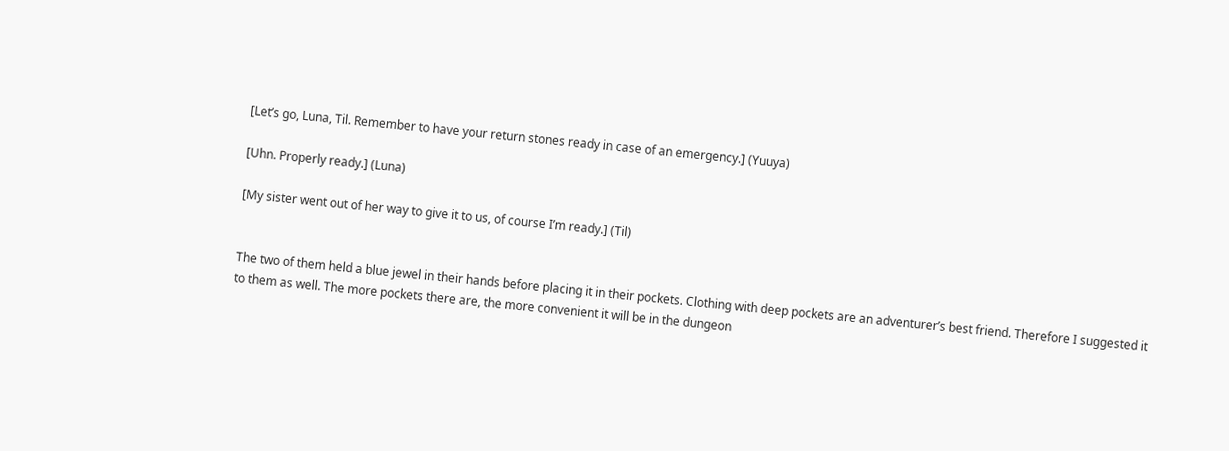[Let’s go, Luna, Til. Remember to have your return stones ready in case of an emergency.] (Yuuya)

[Uhn. Properly ready.] (Luna)

[My sister went out of her way to give it to us, of course I’m ready.] (Til)


The two of them held a blue jewel in their hands before placing it in their pockets. Clothing with deep pockets are an adventurer’s best friend. Therefore I suggested it to them as well. The more pockets there are, the more convenient it will be in the dungeon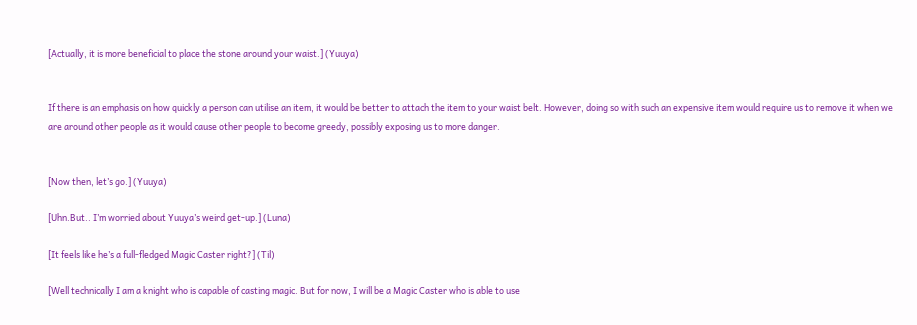[Actually, it is more beneficial to place the stone around your waist.] (Yuuya)


If there is an emphasis on how quickly a person can utilise an item, it would be better to attach the item to your waist belt. However, doing so with such an expensive item would require us to remove it when we are around other people as it would cause other people to become greedy, possibly exposing us to more danger.


[Now then, let’s go.] (Yuuya)

[Uhn.But.. I’m worried about Yuuya’s weird get-up.] (Luna)

[It feels like he’s a full-fledged Magic Caster right?] (Til)

[Well technically I am a knight who is capable of casting magic. But for now, I will be a Magic Caster who is able to use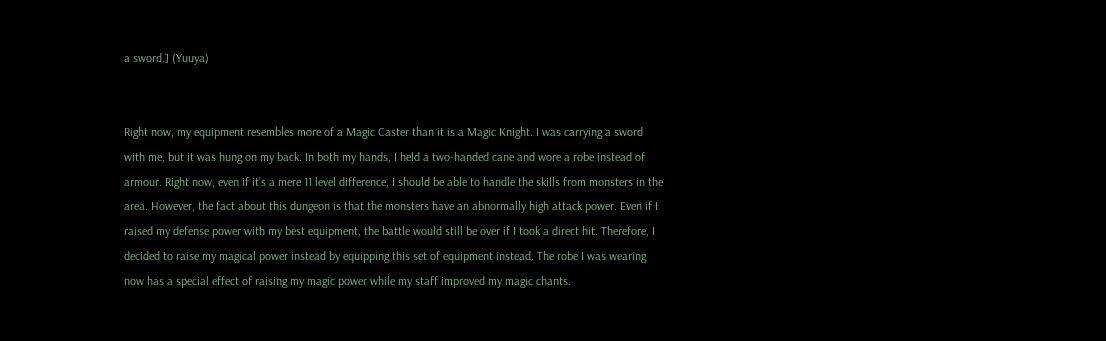a sword.] (Yuuya)


Right now, my equipment resembles more of a Magic Caster than it is a Magic Knight. I was carrying a sword with me, but it was hung on my back. In both my hands, I held a two-handed cane and wore a robe instead of armour. Right now, even if it’s a mere 11 level difference, I should be able to handle the skills from monsters in the area. However, the fact about this dungeon is that the monsters have an abnormally high attack power. Even if I raised my defense power with my best equipment, the battle would still be over if I took a direct hit. Therefore, I decided to raise my magical power instead by equipping this set of equipment instead. The robe I was wearing now has a special effect of raising my magic power while my staff improved my magic chants.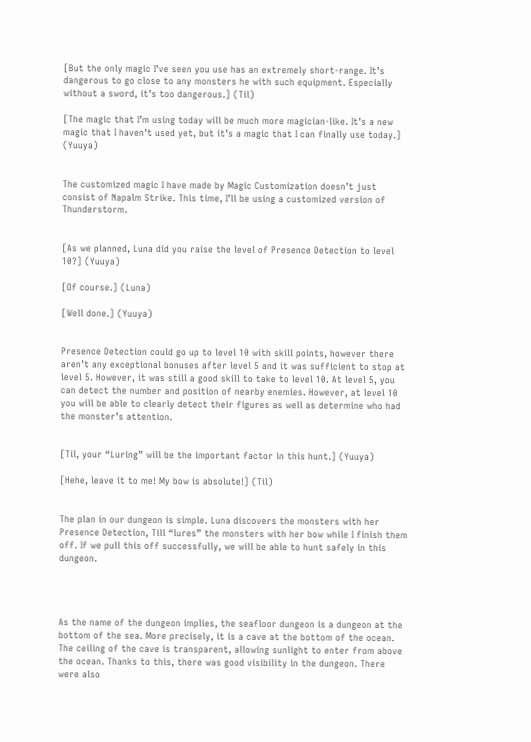[But the only magic I’ve seen you use has an extremely short-range. It’s dangerous to go close to any monsters he with such equipment. Especially without a sword, it’s too dangerous.] (Til)

[The magic that I’m using today will be much more magician-like. It’s a new magic that I haven’t used yet, but it’s a magic that I can finally use today.] (Yuuya)


The customized magic I have made by Magic Customization doesn’t just consist of Napalm Strike. This time, I’ll be using a customized version of Thunderstorm.


[As we planned, Luna did you raise the level of Presence Detection to level 10?] (Yuuya)

[Of course.] (Luna)

[Well done.] (Yuuya)


Presence Detection could go up to level 10 with skill points, however there aren’t any exceptional bonuses after level 5 and it was sufficient to stop at level 5. However, it was still a good skill to take to level 10. At level 5, you can detect the number and position of nearby enemies. However, at level 10 you will be able to clearly detect their figures as well as determine who had the monster’s attention.


[Til, your “Luring” will be the important factor in this hunt.] (Yuuya)

[Hehe, leave it to me! My bow is absolute!] (Til)


The plan in our dungeon is simple. Luna discovers the monsters with her Presence Detection, Till “lures” the monsters with her bow while I finish them off. If we pull this off successfully, we will be able to hunt safely in this dungeon.




As the name of the dungeon implies, the seafloor dungeon is a dungeon at the bottom of the sea. More precisely, it is a cave at the bottom of the ocean. The ceiling of the cave is transparent, allowing sunlight to enter from above the ocean. Thanks to this, there was good visibility in the dungeon. There were also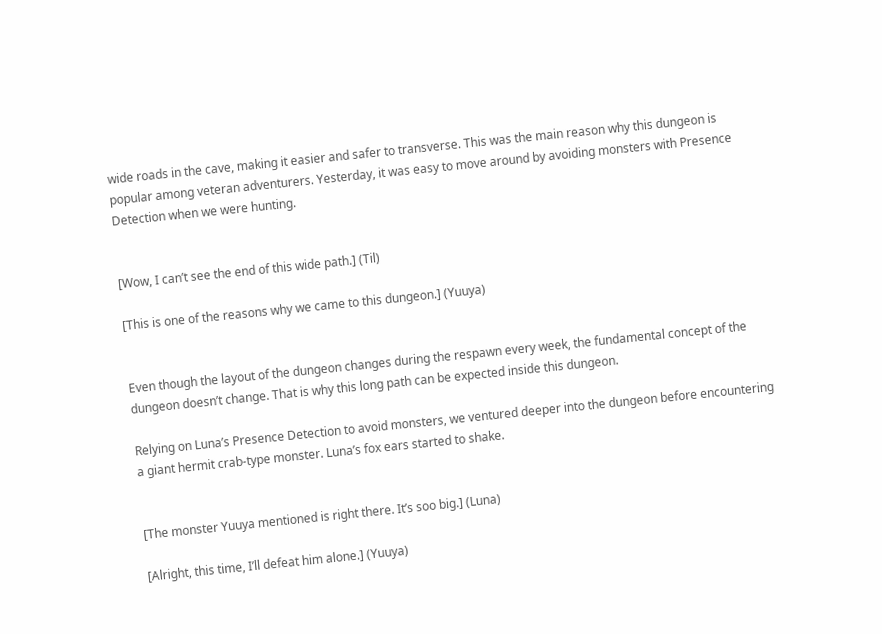wide roads in the cave, making it easier and safer to transverse. This was the main reason why this dungeon is popular among veteran adventurers. Yesterday, it was easy to move around by avoiding monsters with Presence Detection when we were hunting.


[Wow, I can’t see the end of this wide path.] (Til)

[This is one of the reasons why we came to this dungeon.] (Yuuya)


Even though the layout of the dungeon changes during the respawn every week, the fundamental concept of the dungeon doesn’t change. That is why this long path can be expected inside this dungeon.

Relying on Luna’s Presence Detection to avoid monsters, we ventured deeper into the dungeon before encountering a giant hermit crab-type monster. Luna’s fox ears started to shake.


[The monster Yuuya mentioned is right there. It’s soo big.] (Luna)

[Alright, this time, I’ll defeat him alone.] (Yuuya)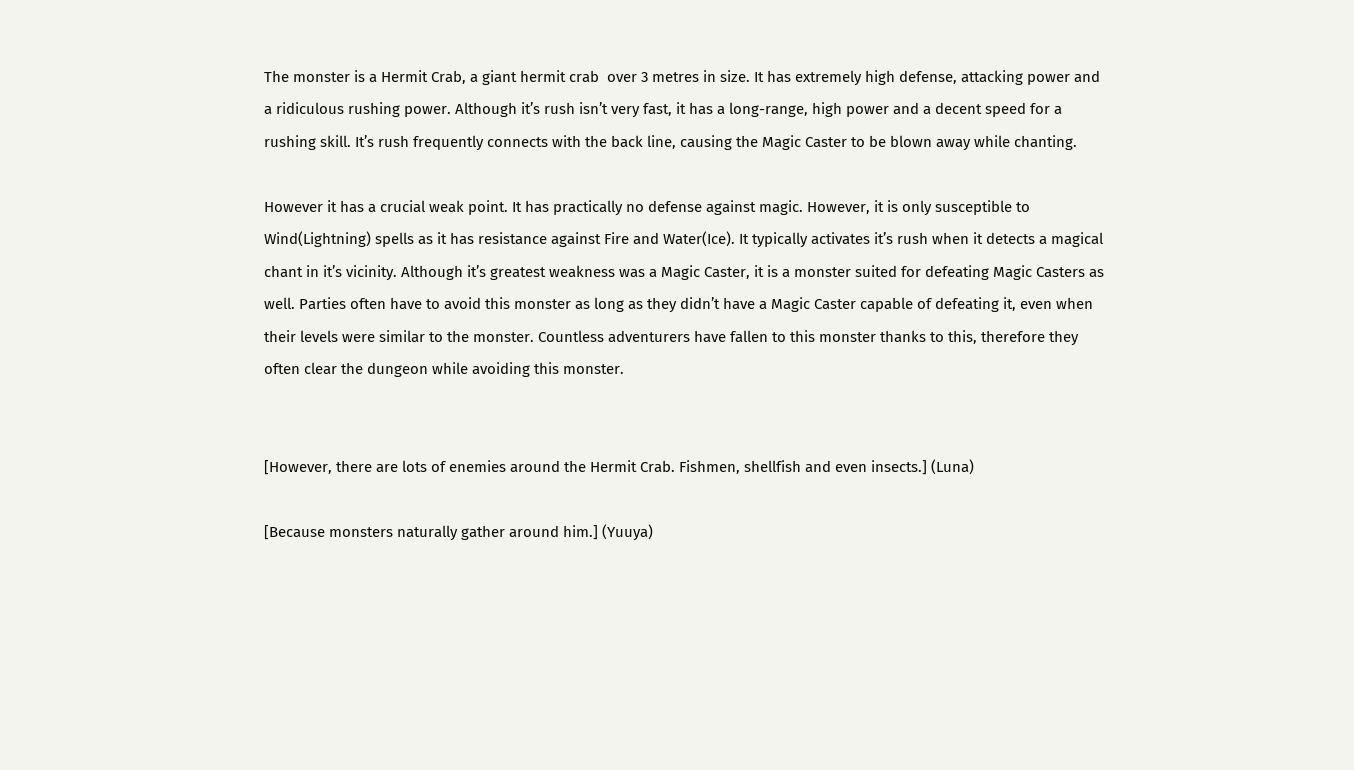The monster is a Hermit Crab, a giant hermit crab  over 3 metres in size. It has extremely high defense, attacking power and a ridiculous rushing power. Although it’s rush isn’t very fast, it has a long-range, high power and a decent speed for a rushing skill. It’s rush frequently connects with the back line, causing the Magic Caster to be blown away while chanting.

However it has a crucial weak point. It has practically no defense against magic. However, it is only susceptible to Wind(Lightning) spells as it has resistance against Fire and Water(Ice). It typically activates it’s rush when it detects a magical chant in it’s vicinity. Although it’s greatest weakness was a Magic Caster, it is a monster suited for defeating Magic Casters as well. Parties often have to avoid this monster as long as they didn’t have a Magic Caster capable of defeating it, even when their levels were similar to the monster. Countless adventurers have fallen to this monster thanks to this, therefore they often clear the dungeon while avoiding this monster.


[However, there are lots of enemies around the Hermit Crab. Fishmen, shellfish and even insects.] (Luna)

[Because monsters naturally gather around him.] (Yuuya)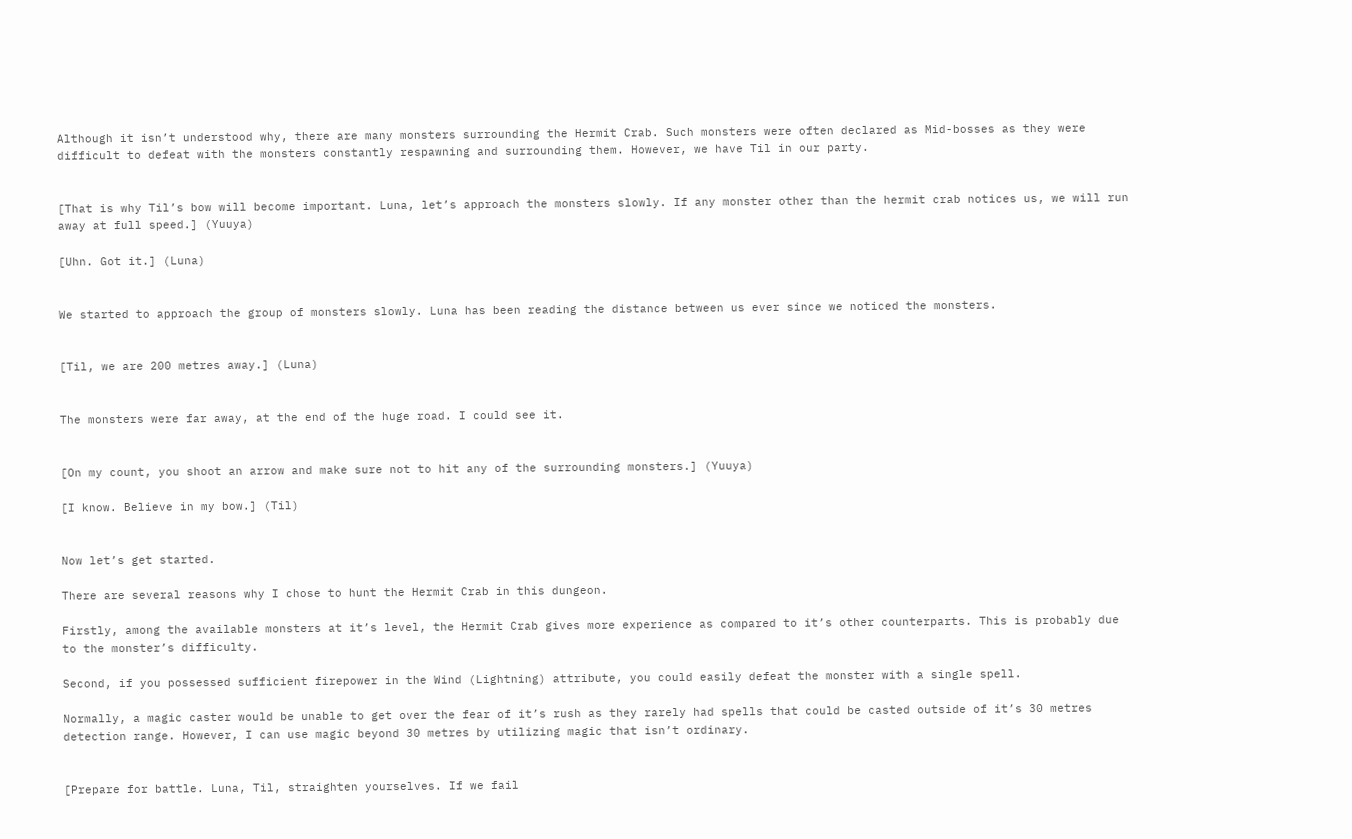Although it isn’t understood why, there are many monsters surrounding the Hermit Crab. Such monsters were often declared as Mid-bosses as they were difficult to defeat with the monsters constantly respawning and surrounding them. However, we have Til in our party.


[That is why Til’s bow will become important. Luna, let’s approach the monsters slowly. If any monster other than the hermit crab notices us, we will run away at full speed.] (Yuuya)

[Uhn. Got it.] (Luna)


We started to approach the group of monsters slowly. Luna has been reading the distance between us ever since we noticed the monsters.


[Til, we are 200 metres away.] (Luna)


The monsters were far away, at the end of the huge road. I could see it.


[On my count, you shoot an arrow and make sure not to hit any of the surrounding monsters.] (Yuuya)

[I know. Believe in my bow.] (Til)


Now let’s get started.

There are several reasons why I chose to hunt the Hermit Crab in this dungeon.

Firstly, among the available monsters at it’s level, the Hermit Crab gives more experience as compared to it’s other counterparts. This is probably due to the monster’s difficulty.

Second, if you possessed sufficient firepower in the Wind (Lightning) attribute, you could easily defeat the monster with a single spell.

Normally, a magic caster would be unable to get over the fear of it’s rush as they rarely had spells that could be casted outside of it’s 30 metres detection range. However, I can use magic beyond 30 metres by utilizing magic that isn’t ordinary.


[Prepare for battle. Luna, Til, straighten yourselves. If we fail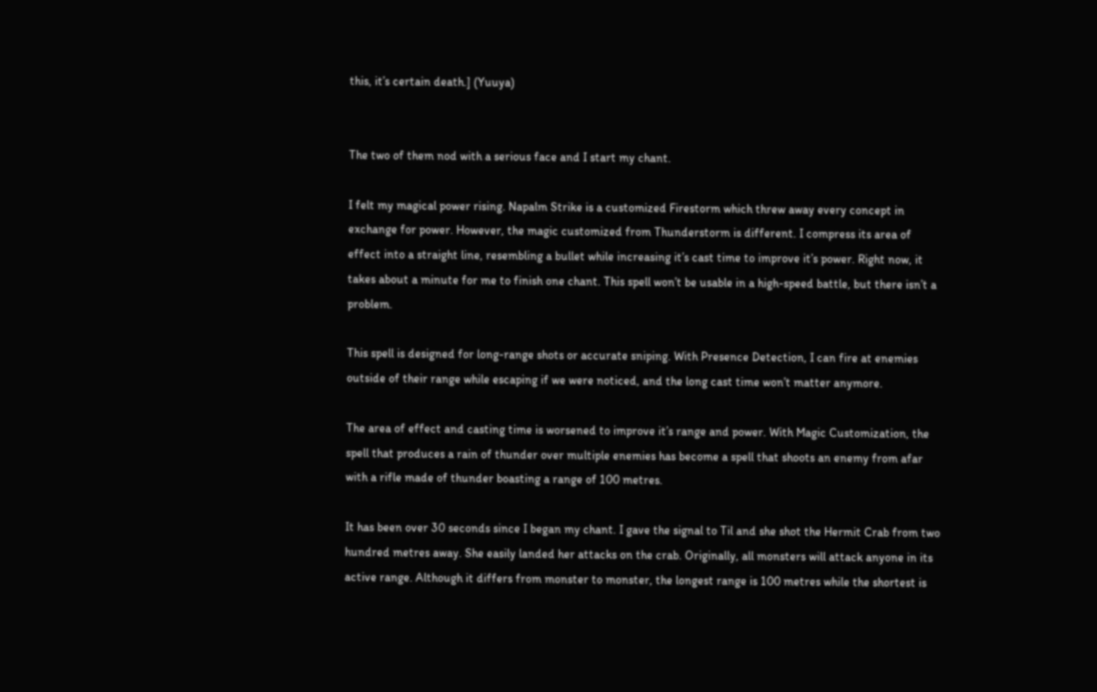this, it’s certain death.] (Yuuya)


The two of them nod with a serious face and I start my chant.

I felt my magical power rising. Napalm Strike is a customized Firestorm which threw away every concept in exchange for power. However, the magic customized from Thunderstorm is different. I compress its area of effect into a straight line, resembling a bullet while increasing it’s cast time to improve it’s power. Right now, it takes about a minute for me to finish one chant. This spell won’t be usable in a high-speed battle, but there isn’t a problem.

This spell is designed for long-range shots or accurate sniping. With Presence Detection, I can fire at enemies outside of their range while escaping if we were noticed, and the long cast time won’t matter anymore.

The area of effect and casting time is worsened to improve it’s range and power. With Magic Customization, the spell that produces a rain of thunder over multiple enemies has become a spell that shoots an enemy from afar with a rifle made of thunder boasting a range of 100 metres.

It has been over 30 seconds since I began my chant. I gave the signal to Til and she shot the Hermit Crab from two hundred metres away. She easily landed her attacks on the crab. Originally, all monsters will attack anyone in its active range. Although it differs from monster to monster, the longest range is 100 metres while the shortest is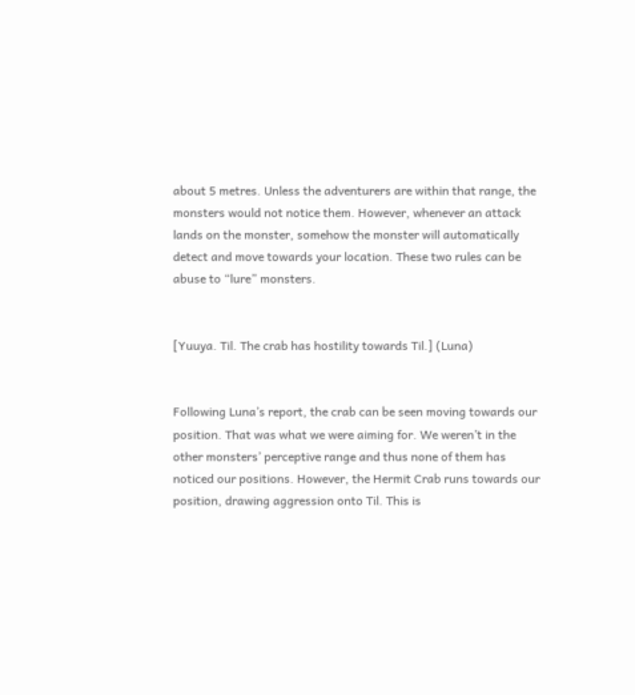about 5 metres. Unless the adventurers are within that range, the monsters would not notice them. However, whenever an attack lands on the monster, somehow the monster will automatically detect and move towards your location. These two rules can be abuse to “lure” monsters.


[Yuuya. Til. The crab has hostility towards Til.] (Luna)


Following Luna’s report, the crab can be seen moving towards our position. That was what we were aiming for. We weren’t in the other monsters’ perceptive range and thus none of them has noticed our positions. However, the Hermit Crab runs towards our position, drawing aggression onto Til. This is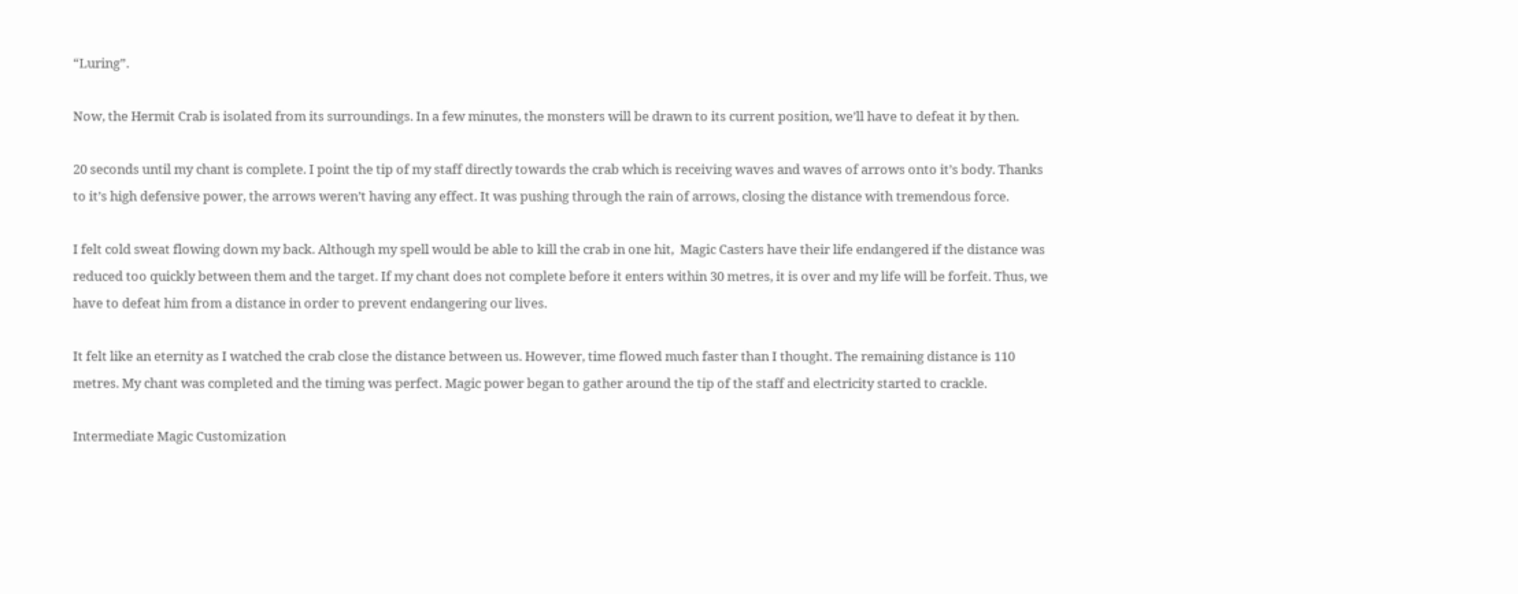“Luring”.

Now, the Hermit Crab is isolated from its surroundings. In a few minutes, the monsters will be drawn to its current position, we’ll have to defeat it by then.

20 seconds until my chant is complete. I point the tip of my staff directly towards the crab which is receiving waves and waves of arrows onto it’s body. Thanks to it’s high defensive power, the arrows weren’t having any effect. It was pushing through the rain of arrows, closing the distance with tremendous force.

I felt cold sweat flowing down my back. Although my spell would be able to kill the crab in one hit,  Magic Casters have their life endangered if the distance was reduced too quickly between them and the target. If my chant does not complete before it enters within 30 metres, it is over and my life will be forfeit. Thus, we have to defeat him from a distance in order to prevent endangering our lives.

It felt like an eternity as I watched the crab close the distance between us. However, time flowed much faster than I thought. The remaining distance is 110 metres. My chant was completed and the timing was perfect. Magic power began to gather around the tip of the staff and electricity started to crackle.

Intermediate Magic Customization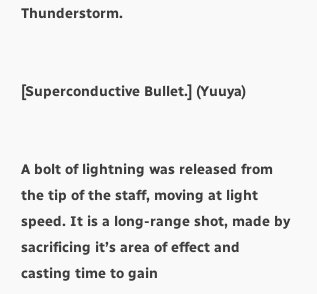Thunderstorm.


[Superconductive Bullet.] (Yuuya)


A bolt of lightning was released from the tip of the staff, moving at light speed. It is a long-range shot, made by sacrificing it’s area of effect and casting time to gain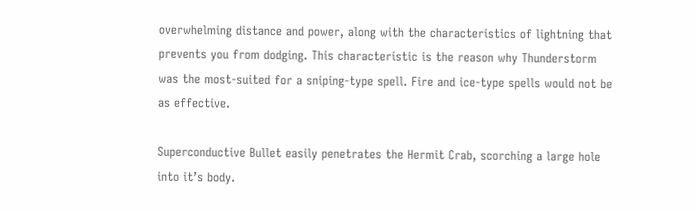overwhelming distance and power, along with the characteristics of lightning that prevents you from dodging. This characteristic is the reason why Thunderstorm was the most-suited for a sniping-type spell. Fire and ice-type spells would not be as effective.

Superconductive Bullet easily penetrates the Hermit Crab, scorching a large hole into it’s body.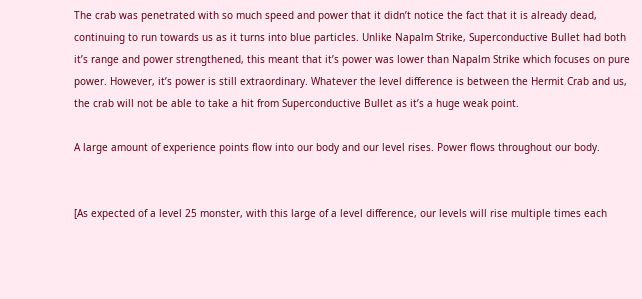The crab was penetrated with so much speed and power that it didn’t notice the fact that it is already dead, continuing to run towards us as it turns into blue particles. Unlike Napalm Strike, Superconductive Bullet had both it’s range and power strengthened, this meant that it’s power was lower than Napalm Strike which focuses on pure power. However, it’s power is still extraordinary. Whatever the level difference is between the Hermit Crab and us, the crab will not be able to take a hit from Superconductive Bullet as it’s a huge weak point.

A large amount of experience points flow into our body and our level rises. Power flows throughout our body.


[As expected of a level 25 monster, with this large of a level difference, our levels will rise multiple times each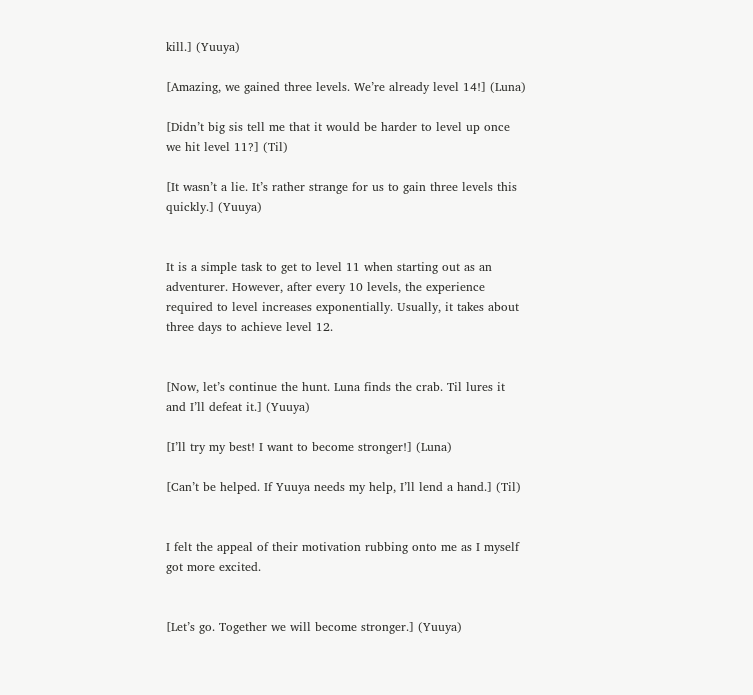kill.] (Yuuya)

[Amazing, we gained three levels. We’re already level 14!] (Luna)

[Didn’t big sis tell me that it would be harder to level up once we hit level 11?] (Til)

[It wasn’t a lie. It’s rather strange for us to gain three levels this quickly.] (Yuuya)


It is a simple task to get to level 11 when starting out as an adventurer. However, after every 10 levels, the experience required to level increases exponentially. Usually, it takes about three days to achieve level 12.


[Now, let’s continue the hunt. Luna finds the crab. Til lures it and I’ll defeat it.] (Yuuya)

[I’ll try my best! I want to become stronger!] (Luna)

[Can’t be helped. If Yuuya needs my help, I’ll lend a hand.] (Til)


I felt the appeal of their motivation rubbing onto me as I myself got more excited.


[Let’s go. Together we will become stronger.] (Yuuya)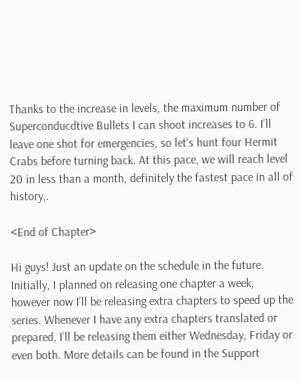Thanks to the increase in levels, the maximum number of Superconducdtive Bullets I can shoot increases to 6. I’ll leave one shot for emergencies, so let’s hunt four Hermit Crabs before turning back. At this pace, we will reach level 20 in less than a month, definitely the fastest pace in all of history,.

<End of Chapter>

Hi guys! Just an update on the schedule in the future. Initially, I planned on releasing one chapter a week, however now I’ll be releasing extra chapters to speed up the series. Whenever I have any extra chapters translated or prepared, I’ll be releasing them either Wednesday, Friday or even both. More details can be found in the Support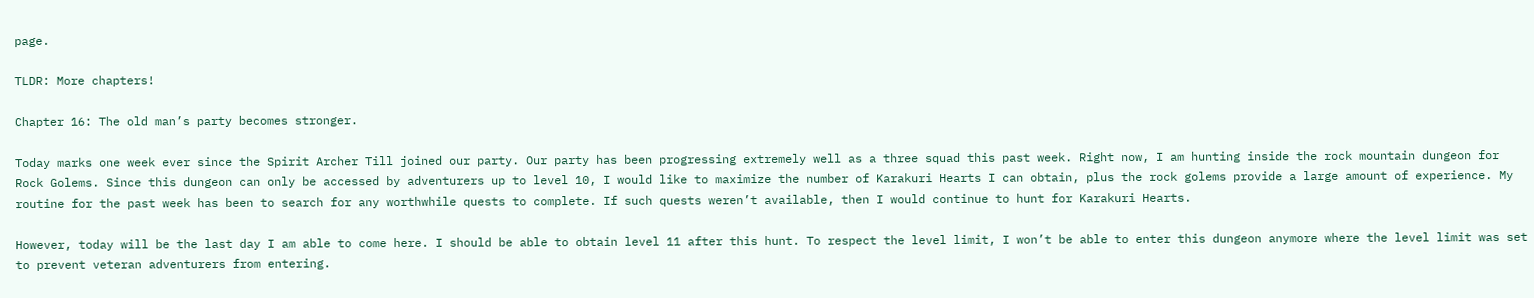page.

TLDR: More chapters!

Chapter 16: The old man’s party becomes stronger.

Today marks one week ever since the Spirit Archer Till joined our party. Our party has been progressing extremely well as a three squad this past week. Right now, I am hunting inside the rock mountain dungeon for Rock Golems. Since this dungeon can only be accessed by adventurers up to level 10, I would like to maximize the number of Karakuri Hearts I can obtain, plus the rock golems provide a large amount of experience. My routine for the past week has been to search for any worthwhile quests to complete. If such quests weren’t available, then I would continue to hunt for Karakuri Hearts.

However, today will be the last day I am able to come here. I should be able to obtain level 11 after this hunt. To respect the level limit, I won’t be able to enter this dungeon anymore where the level limit was set to prevent veteran adventurers from entering.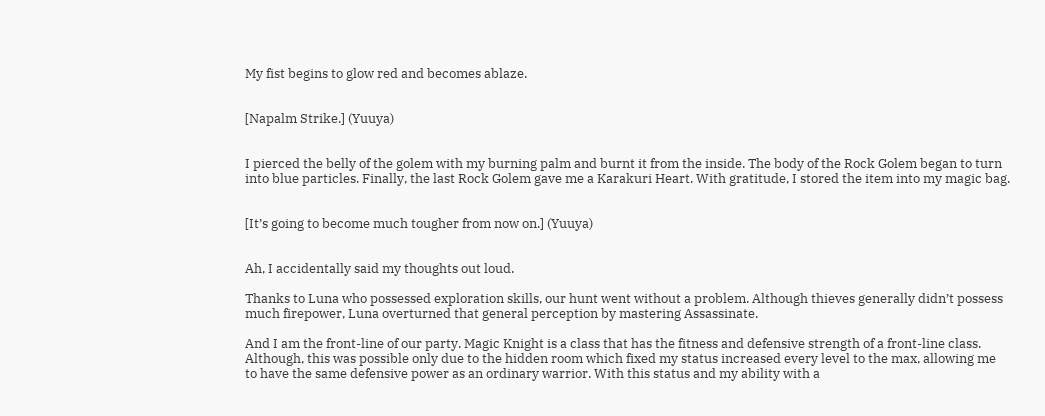My fist begins to glow red and becomes ablaze.


[Napalm Strike.] (Yuuya)


I pierced the belly of the golem with my burning palm and burnt it from the inside. The body of the Rock Golem began to turn into blue particles. Finally, the last Rock Golem gave me a Karakuri Heart. With gratitude, I stored the item into my magic bag.


[It’s going to become much tougher from now on.] (Yuuya)


Ah, I accidentally said my thoughts out loud.

Thanks to Luna who possessed exploration skills, our hunt went without a problem. Although thieves generally didn’t possess much firepower, Luna overturned that general perception by mastering Assassinate.

And I am the front-line of our party. Magic Knight is a class that has the fitness and defensive strength of a front-line class. Although, this was possible only due to the hidden room which fixed my status increased every level to the max, allowing me to have the same defensive power as an ordinary warrior. With this status and my ability with a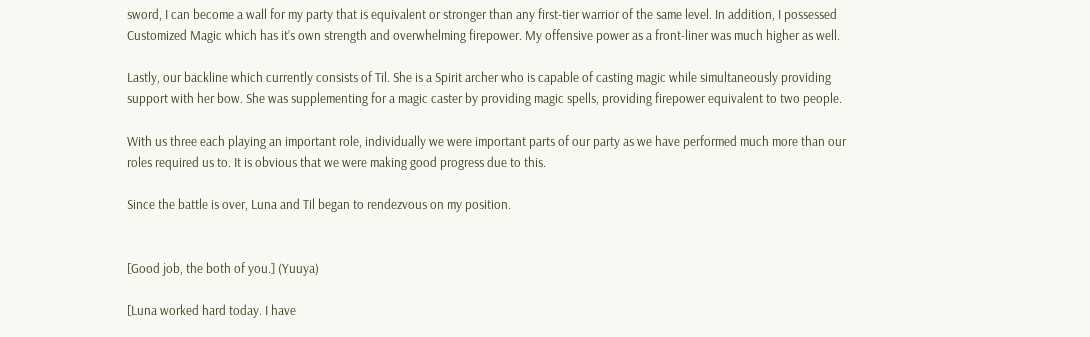sword, I can become a wall for my party that is equivalent or stronger than any first-tier warrior of the same level. In addition, I possessed Customized Magic which has it’s own strength and overwhelming firepower. My offensive power as a front-liner was much higher as well.

Lastly, our backline which currently consists of Til. She is a Spirit archer who is capable of casting magic while simultaneously providing support with her bow. She was supplementing for a magic caster by providing magic spells, providing firepower equivalent to two people.

With us three each playing an important role, individually we were important parts of our party as we have performed much more than our roles required us to. It is obvious that we were making good progress due to this.

Since the battle is over, Luna and Til began to rendezvous on my position.


[Good job, the both of you.] (Yuuya)

[Luna worked hard today. I have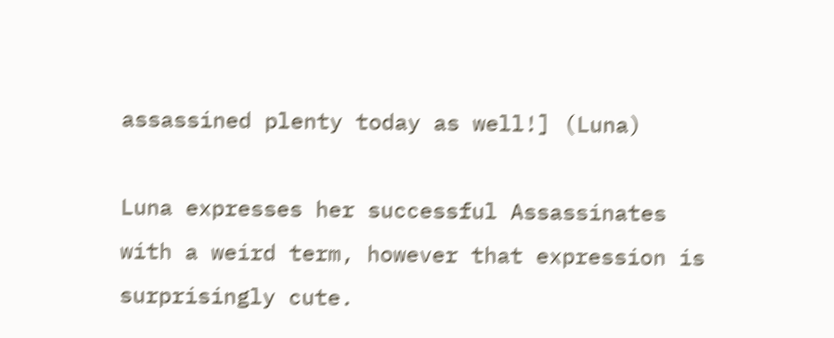assassined plenty today as well!] (Luna)

Luna expresses her successful Assassinates with a weird term, however that expression is surprisingly cute.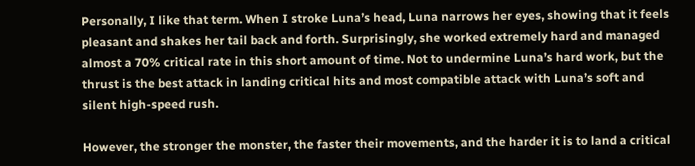Personally, I like that term. When I stroke Luna’s head, Luna narrows her eyes, showing that it feels pleasant and shakes her tail back and forth. Surprisingly, she worked extremely hard and managed almost a 70% critical rate in this short amount of time. Not to undermine Luna’s hard work, but the thrust is the best attack in landing critical hits and most compatible attack with Luna’s soft and silent high-speed rush.

However, the stronger the monster, the faster their movements, and the harder it is to land a critical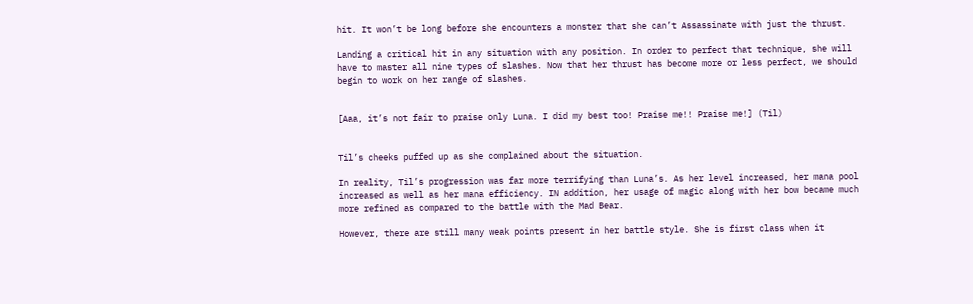hit. It won’t be long before she encounters a monster that she can’t Assassinate with just the thrust.

Landing a critical hit in any situation with any position. In order to perfect that technique, she will have to master all nine types of slashes. Now that her thrust has become more or less perfect, we should begin to work on her range of slashes.


[Aaa, it’s not fair to praise only Luna. I did my best too! Praise me!! Praise me!] (Til)


Til’s cheeks puffed up as she complained about the situation.

In reality, Til’s progression was far more terrifying than Luna’s. As her level increased, her mana pool increased as well as her mana efficiency. IN addition, her usage of magic along with her bow became much more refined as compared to the battle with the Mad Bear.

However, there are still many weak points present in her battle style. She is first class when it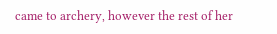came to archery, however the rest of her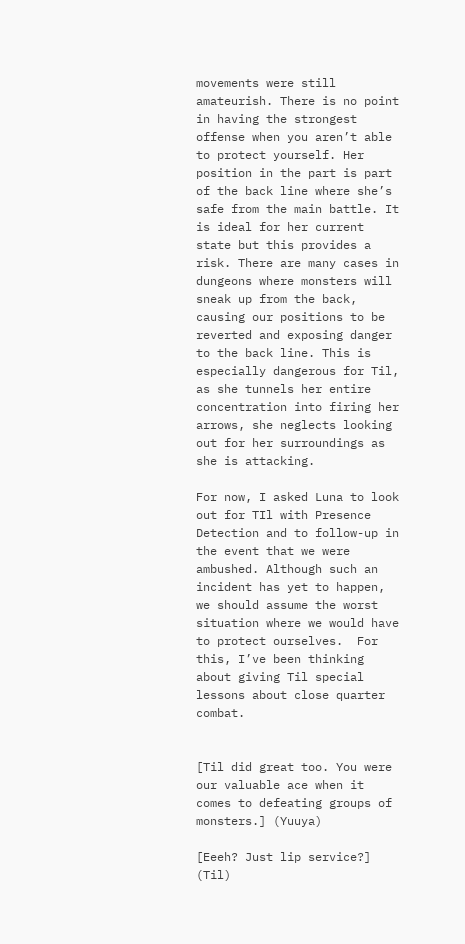movements were still amateurish. There is no point in having the strongest offense when you aren’t able to protect yourself. Her position in the part is part of the back line where she’s safe from the main battle. It is ideal for her current state but this provides a risk. There are many cases in dungeons where monsters will sneak up from the back, causing our positions to be reverted and exposing danger to the back line. This is especially dangerous for Til, as she tunnels her entire concentration into firing her arrows, she neglects looking out for her surroundings as she is attacking.

For now, I asked Luna to look out for TIl with Presence Detection and to follow-up in the event that we were ambushed. Although such an incident has yet to happen, we should assume the worst situation where we would have to protect ourselves.  For this, I’ve been thinking about giving Til special lessons about close quarter combat.


[Til did great too. You were our valuable ace when it comes to defeating groups of monsters.] (Yuuya)

[Eeeh? Just lip service?] (Til)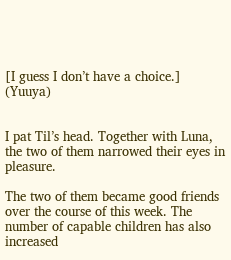[I guess I don’t have a choice.] (Yuuya)


I pat Til’s head. Together with Luna, the two of them narrowed their eyes in pleasure.

The two of them became good friends over the course of this week. The number of capable children has also increased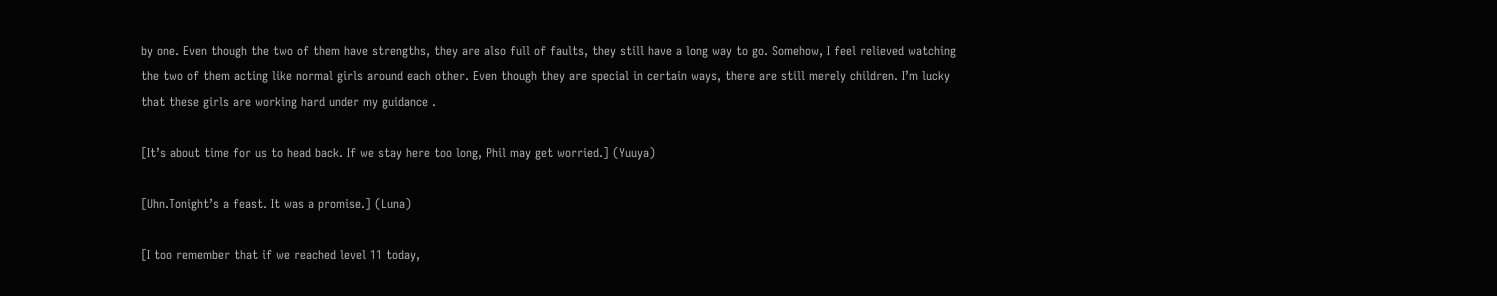by one. Even though the two of them have strengths, they are also full of faults, they still have a long way to go. Somehow, I feel relieved watching the two of them acting like normal girls around each other. Even though they are special in certain ways, there are still merely children. I’m lucky that these girls are working hard under my guidance .

[It’s about time for us to head back. If we stay here too long, Phil may get worried.] (Yuuya)

[Uhn.Tonight’s a feast. It was a promise.] (Luna)

[I too remember that if we reached level 11 today,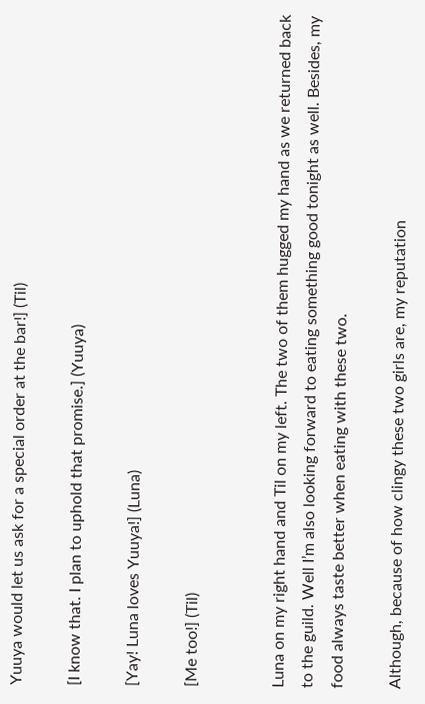Yuuya would let us ask for a special order at the bar!] (Til)

[I know that. I plan to uphold that promise.] (Yuuya)

[Yay! Luna loves Yuuya!] (Luna)

[Me too!] (Til)


Luna on my right hand and Til on my left. The two of them hugged my hand as we returned back to the guild. Well I’m also looking forward to eating something good tonight as well. Besides, my food always taste better when eating with these two.

Although, because of how clingy these two girls are, my reputation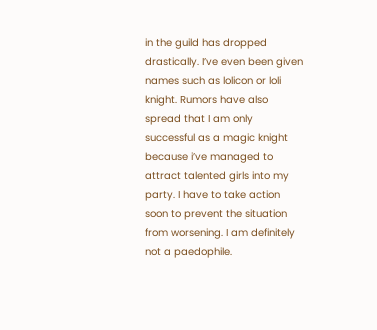in the guild has dropped drastically. I’ve even been given names such as lolicon or loli knight. Rumors have also spread that I am only successful as a magic knight because i’ve managed to attract talented girls into my party. I have to take action soon to prevent the situation from worsening. I am definitely not a paedophile.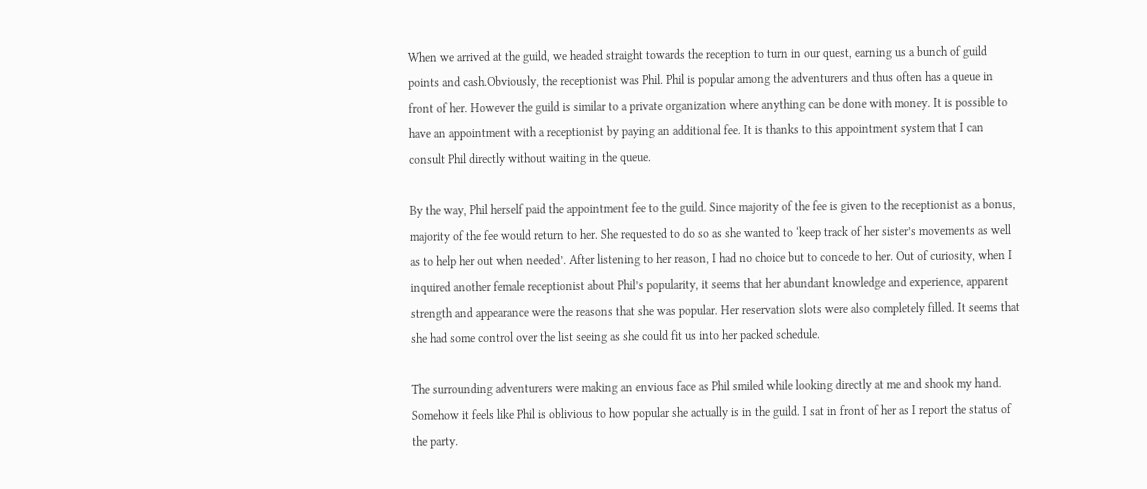When we arrived at the guild, we headed straight towards the reception to turn in our quest, earning us a bunch of guild points and cash.Obviously, the receptionist was Phil. Phil is popular among the adventurers and thus often has a queue in front of her. However the guild is similar to a private organization where anything can be done with money. It is possible to have an appointment with a receptionist by paying an additional fee. It is thanks to this appointment system that I can consult Phil directly without waiting in the queue.

By the way, Phil herself paid the appointment fee to the guild. Since majority of the fee is given to the receptionist as a bonus, majority of the fee would return to her. She requested to do so as she wanted to ‘keep track of her sister’s movements as well as to help her out when needed’. After listening to her reason, I had no choice but to concede to her. Out of curiosity, when I inquired another female receptionist about Phil’s popularity, it seems that her abundant knowledge and experience, apparent strength and appearance were the reasons that she was popular. Her reservation slots were also completely filled. It seems that she had some control over the list seeing as she could fit us into her packed schedule.

The surrounding adventurers were making an envious face as Phil smiled while looking directly at me and shook my hand. Somehow it feels like Phil is oblivious to how popular she actually is in the guild. I sat in front of her as I report the status of the party.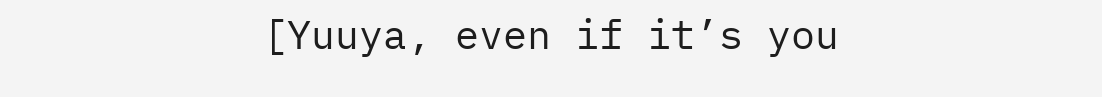[Yuuya, even if it’s you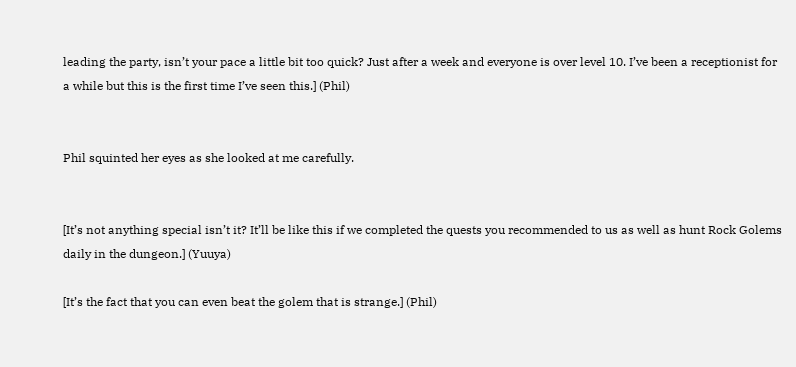leading the party, isn’t your pace a little bit too quick? Just after a week and everyone is over level 10. I’ve been a receptionist for a while but this is the first time I’ve seen this.] (Phil)


Phil squinted her eyes as she looked at me carefully.


[It’s not anything special isn’t it? It’ll be like this if we completed the quests you recommended to us as well as hunt Rock Golems daily in the dungeon.] (Yuuya)

[It’s the fact that you can even beat the golem that is strange.] (Phil)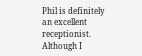Phil is definitely an excellent receptionist. Although I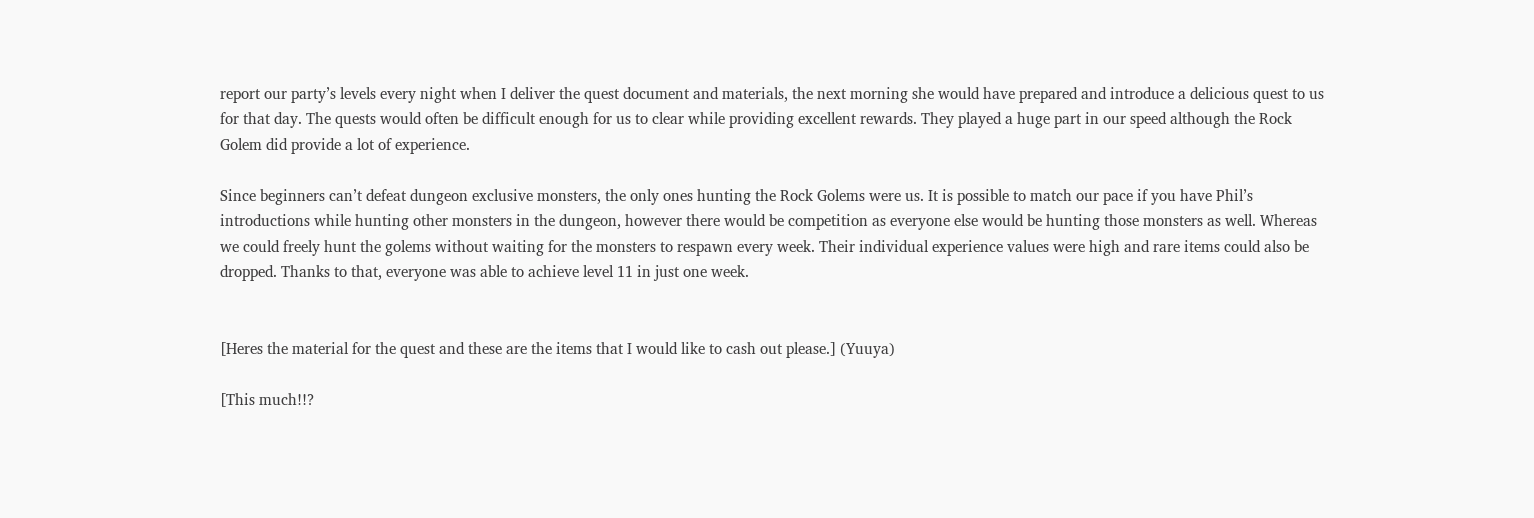report our party’s levels every night when I deliver the quest document and materials, the next morning she would have prepared and introduce a delicious quest to us for that day. The quests would often be difficult enough for us to clear while providing excellent rewards. They played a huge part in our speed although the Rock Golem did provide a lot of experience.

Since beginners can’t defeat dungeon exclusive monsters, the only ones hunting the Rock Golems were us. It is possible to match our pace if you have Phil’s introductions while hunting other monsters in the dungeon, however there would be competition as everyone else would be hunting those monsters as well. Whereas we could freely hunt the golems without waiting for the monsters to respawn every week. Their individual experience values were high and rare items could also be dropped. Thanks to that, everyone was able to achieve level 11 in just one week.


[Heres the material for the quest and these are the items that I would like to cash out please.] (Yuuya)

[This much!!?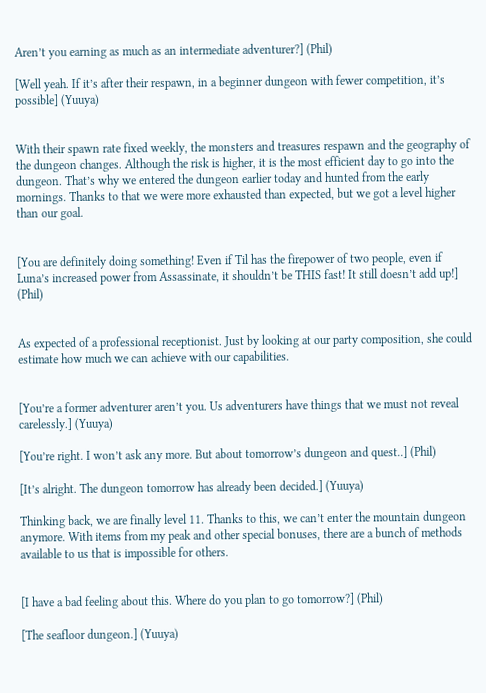Aren’t you earning as much as an intermediate adventurer?] (Phil)

[Well yeah. If it’s after their respawn, in a beginner dungeon with fewer competition, it’s possible] (Yuuya)


With their spawn rate fixed weekly, the monsters and treasures respawn and the geography of the dungeon changes. Although the risk is higher, it is the most efficient day to go into the dungeon. That’s why we entered the dungeon earlier today and hunted from the early mornings. Thanks to that we were more exhausted than expected, but we got a level higher than our goal.


[You are definitely doing something! Even if Til has the firepower of two people, even if Luna’s increased power from Assassinate, it shouldn’t be THIS fast! It still doesn’t add up!] (Phil)


As expected of a professional receptionist. Just by looking at our party composition, she could estimate how much we can achieve with our capabilities.


[You’re a former adventurer aren’t you. Us adventurers have things that we must not reveal carelessly.] (Yuuya)

[You’re right. I won’t ask any more. But about tomorrow’s dungeon and quest..] (Phil)

[It’s alright. The dungeon tomorrow has already been decided.] (Yuuya)

Thinking back, we are finally level 11. Thanks to this, we can’t enter the mountain dungeon anymore. With items from my peak and other special bonuses, there are a bunch of methods available to us that is impossible for others.


[I have a bad feeling about this. Where do you plan to go tomorrow?] (Phil)

[The seafloor dungeon.] (Yuuya)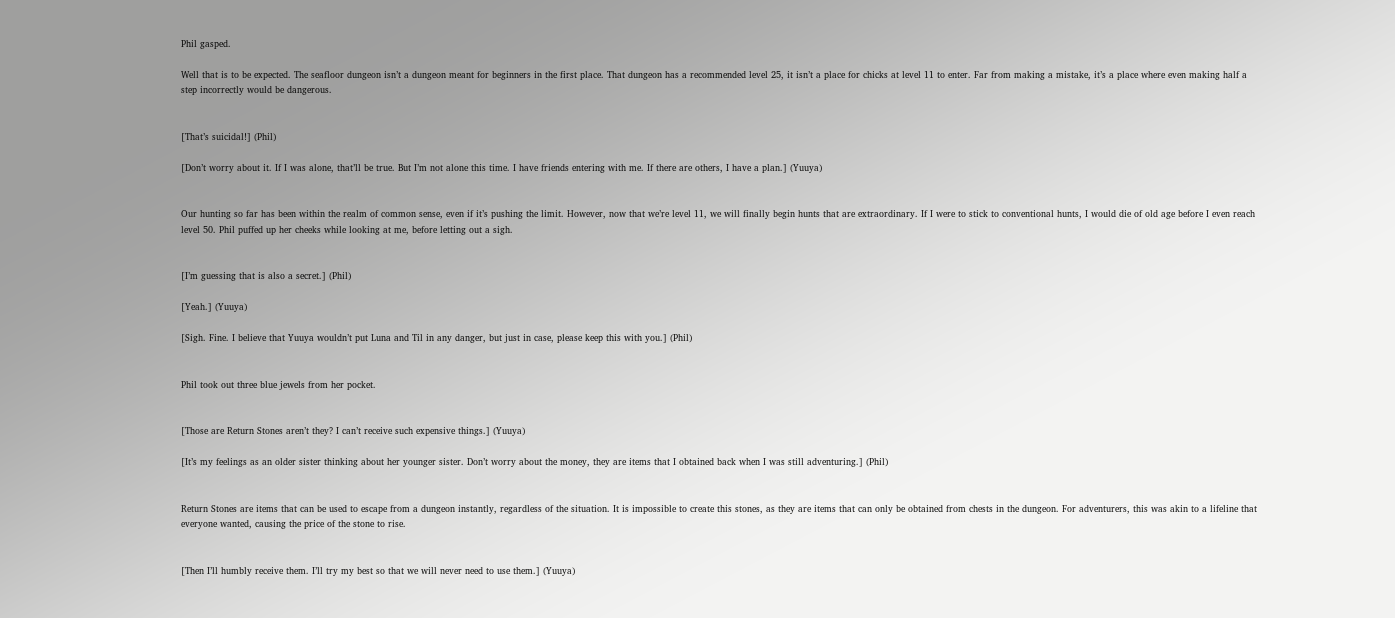Phil gasped.

Well that is to be expected. The seafloor dungeon isn’t a dungeon meant for beginners in the first place. That dungeon has a recommended level 25, it isn’t a place for chicks at level 11 to enter. Far from making a mistake, it’s a place where even making half a step incorrectly would be dangerous.


[That’s suicidal!] (Phil)

[Don’t worry about it. If I was alone, that’ll be true. But I’m not alone this time. I have friends entering with me. If there are others, I have a plan.] (Yuuya)


Our hunting so far has been within the realm of common sense, even if it’s pushing the limit. However, now that we’re level 11, we will finally begin hunts that are extraordinary. If I were to stick to conventional hunts, I would die of old age before I even reach level 50. Phil puffed up her cheeks while looking at me, before letting out a sigh.


[I’m guessing that is also a secret.] (Phil)

[Yeah.] (Yuuya)

[Sigh. Fine. I believe that Yuuya wouldn’t put Luna and Til in any danger, but just in case, please keep this with you.] (Phil)


Phil took out three blue jewels from her pocket.


[Those are Return Stones aren’t they? I can’t receive such expensive things.] (Yuuya)

[It’s my feelings as an older sister thinking about her younger sister. Don’t worry about the money, they are items that I obtained back when I was still adventuring.] (Phil)


Return Stones are items that can be used to escape from a dungeon instantly, regardless of the situation. It is impossible to create this stones, as they are items that can only be obtained from chests in the dungeon. For adventurers, this was akin to a lifeline that everyone wanted, causing the price of the stone to rise.


[Then I’ll humbly receive them. I’ll try my best so that we will never need to use them.] (Yuuya)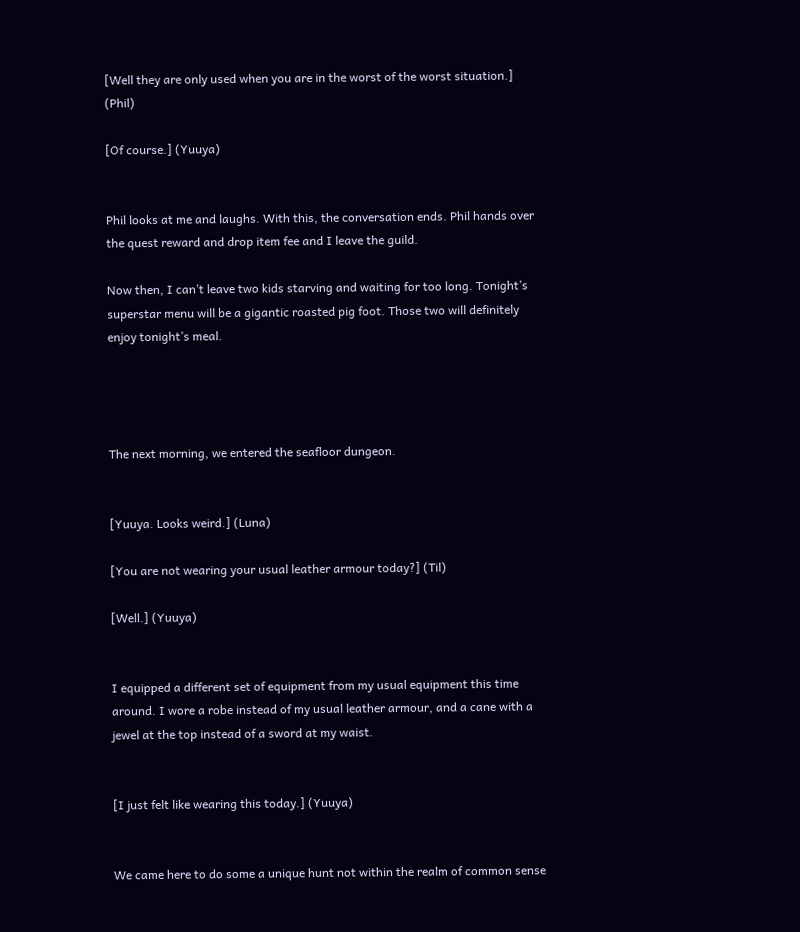[Well they are only used when you are in the worst of the worst situation.] (Phil)

[Of course.] (Yuuya)


Phil looks at me and laughs. With this, the conversation ends. Phil hands over the quest reward and drop item fee and I leave the guild.

Now then, I can’t leave two kids starving and waiting for too long. Tonight’s superstar menu will be a gigantic roasted pig foot. Those two will definitely enjoy tonight’s meal.




The next morning, we entered the seafloor dungeon.


[Yuuya. Looks weird.] (Luna)

[You are not wearing your usual leather armour today?] (Til)

[Well.] (Yuuya)


I equipped a different set of equipment from my usual equipment this time around. I wore a robe instead of my usual leather armour, and a cane with a jewel at the top instead of a sword at my waist.


[I just felt like wearing this today.] (Yuuya)


We came here to do some a unique hunt not within the realm of common sense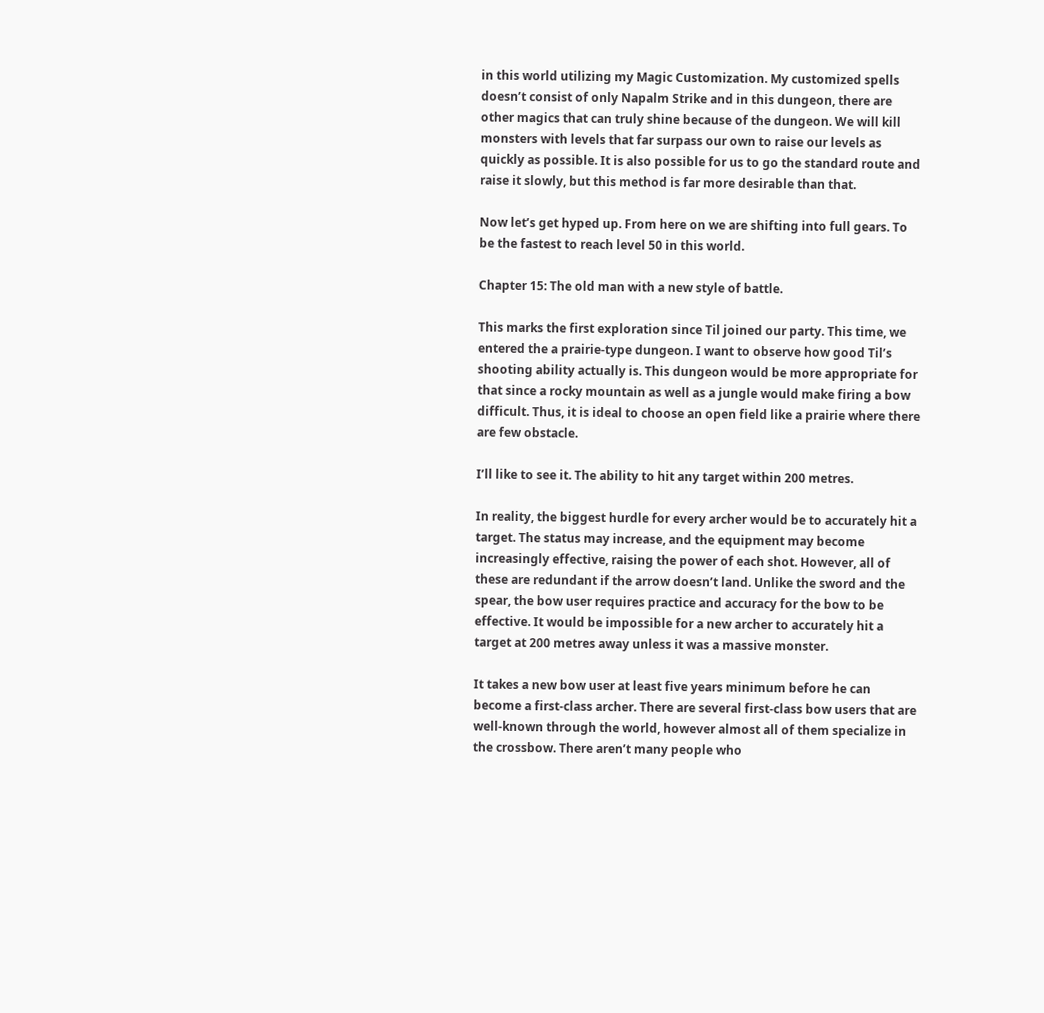in this world utilizing my Magic Customization. My customized spells doesn’t consist of only Napalm Strike and in this dungeon, there are other magics that can truly shine because of the dungeon. We will kill monsters with levels that far surpass our own to raise our levels as quickly as possible. It is also possible for us to go the standard route and raise it slowly, but this method is far more desirable than that.

Now let’s get hyped up. From here on we are shifting into full gears. To be the fastest to reach level 50 in this world.

Chapter 15: The old man with a new style of battle.

This marks the first exploration since Til joined our party. This time, we entered the a prairie-type dungeon. I want to observe how good Til’s shooting ability actually is. This dungeon would be more appropriate for that since a rocky mountain as well as a jungle would make firing a bow difficult. Thus, it is ideal to choose an open field like a prairie where there are few obstacle.

I’ll like to see it. The ability to hit any target within 200 metres.

In reality, the biggest hurdle for every archer would be to accurately hit a target. The status may increase, and the equipment may become increasingly effective, raising the power of each shot. However, all of these are redundant if the arrow doesn’t land. Unlike the sword and the spear, the bow user requires practice and accuracy for the bow to be effective. It would be impossible for a new archer to accurately hit a target at 200 metres away unless it was a massive monster.

It takes a new bow user at least five years minimum before he can become a first-class archer. There are several first-class bow users that are well-known through the world, however almost all of them specialize in the crossbow. There aren’t many people who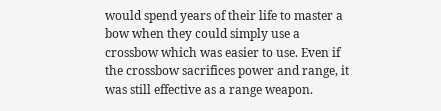would spend years of their life to master a bow when they could simply use a crossbow which was easier to use. Even if the crossbow sacrifices power and range, it was still effective as a range weapon.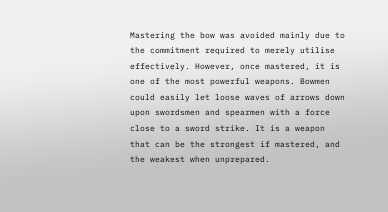Mastering the bow was avoided mainly due to the commitment required to merely utilise effectively. However, once mastered, it is one of the most powerful weapons. Bowmen could easily let loose waves of arrows down upon swordsmen and spearmen with a force close to a sword strike. It is a weapon that can be the strongest if mastered, and the weakest when unprepared.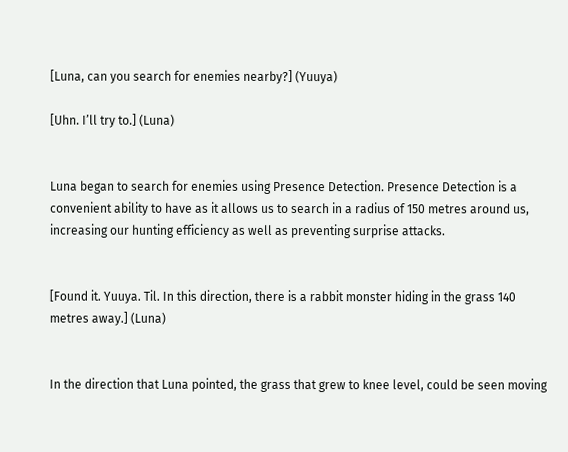[Luna, can you search for enemies nearby?] (Yuuya)

[Uhn. I’ll try to.] (Luna)


Luna began to search for enemies using Presence Detection. Presence Detection is a convenient ability to have as it allows us to search in a radius of 150 metres around us, increasing our hunting efficiency as well as preventing surprise attacks.


[Found it. Yuuya. Til. In this direction, there is a rabbit monster hiding in the grass 140 metres away.] (Luna)


In the direction that Luna pointed, the grass that grew to knee level, could be seen moving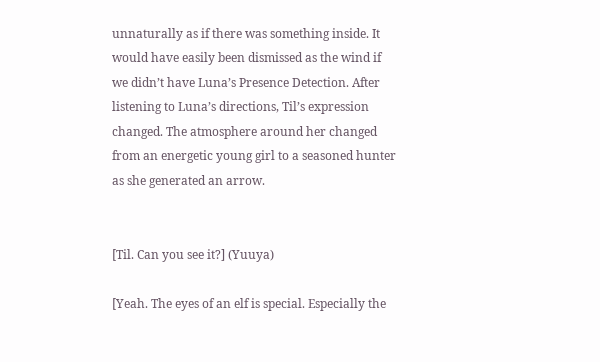unnaturally as if there was something inside. It would have easily been dismissed as the wind if we didn’t have Luna’s Presence Detection. After listening to Luna’s directions, Til’s expression changed. The atmosphere around her changed from an energetic young girl to a seasoned hunter as she generated an arrow.


[Til. Can you see it?] (Yuuya)

[Yeah. The eyes of an elf is special. Especially the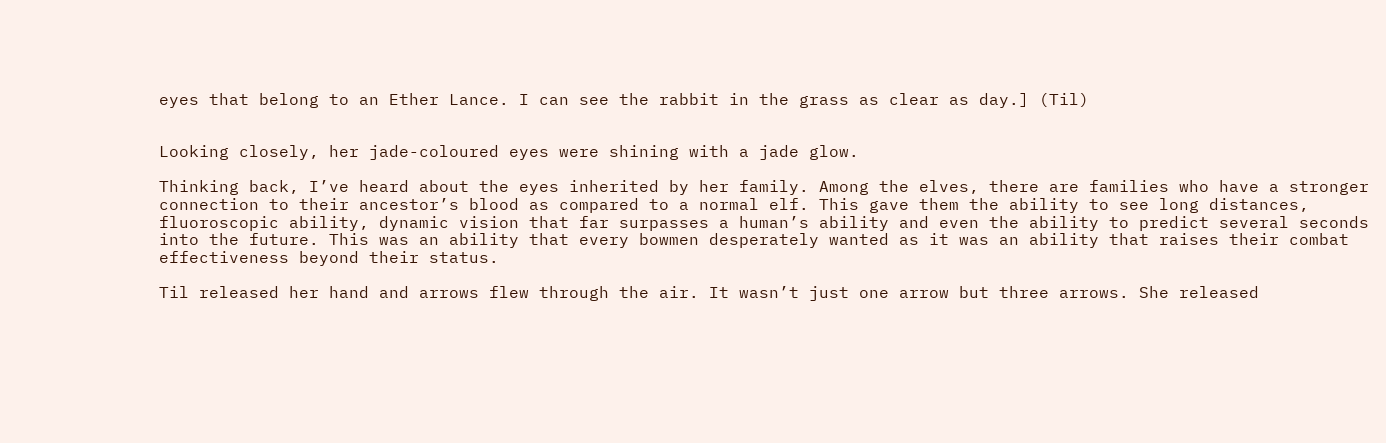eyes that belong to an Ether Lance. I can see the rabbit in the grass as clear as day.] (Til)


Looking closely, her jade-coloured eyes were shining with a jade glow.

Thinking back, I’ve heard about the eyes inherited by her family. Among the elves, there are families who have a stronger connection to their ancestor’s blood as compared to a normal elf. This gave them the ability to see long distances, fluoroscopic ability, dynamic vision that far surpasses a human’s ability and even the ability to predict several seconds into the future. This was an ability that every bowmen desperately wanted as it was an ability that raises their combat effectiveness beyond their status.

Til released her hand and arrows flew through the air. It wasn’t just one arrow but three arrows. She released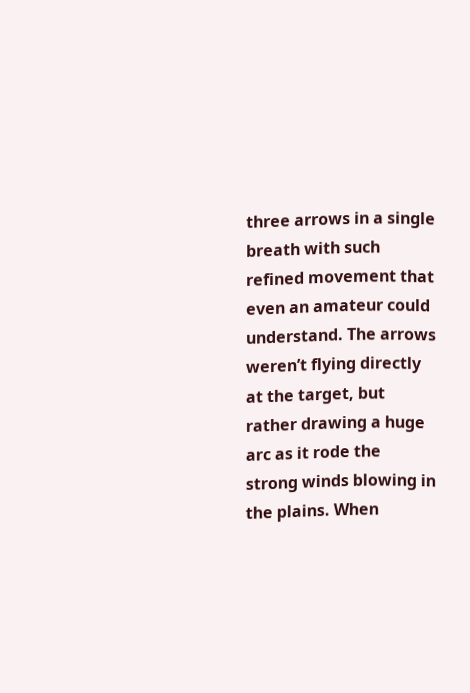three arrows in a single breath with such refined movement that even an amateur could understand. The arrows weren’t flying directly at the target, but rather drawing a huge arc as it rode the strong winds blowing in the plains. When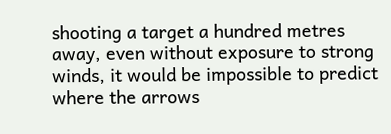shooting a target a hundred metres away, even without exposure to strong winds, it would be impossible to predict where the arrows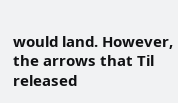would land. However, the arrows that Til released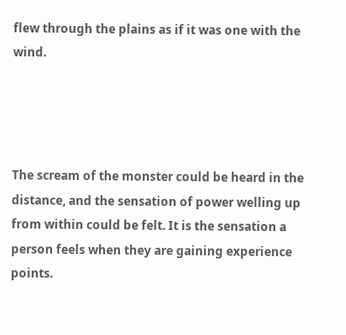flew through the plains as if it was one with the wind.




The scream of the monster could be heard in the distance, and the sensation of power welling up from within could be felt. It is the sensation a person feels when they are gaining experience points.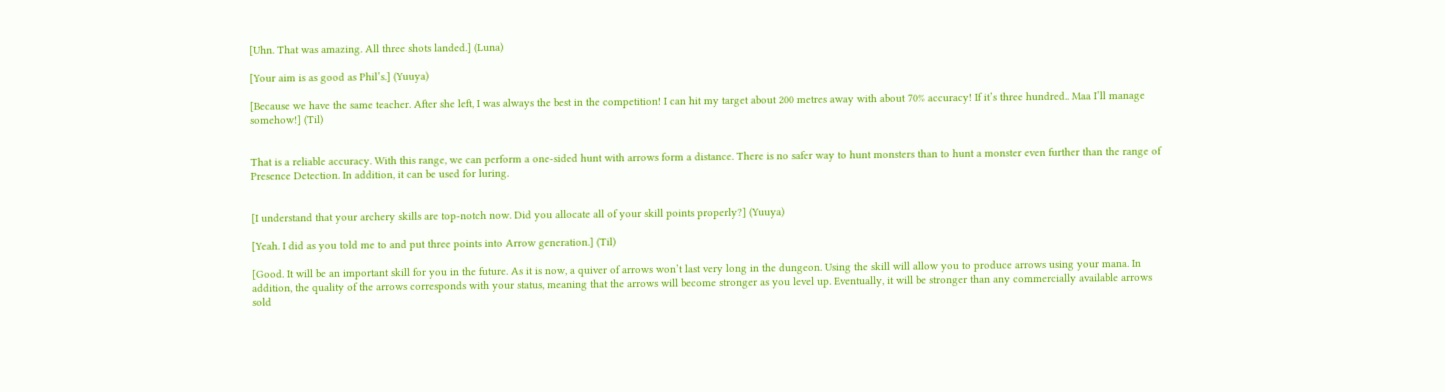[Uhn. That was amazing. All three shots landed.] (Luna)

[Your aim is as good as Phil’s.] (Yuuya)

[Because we have the same teacher. After she left, I was always the best in the competition! I can hit my target about 200 metres away with about 70% accuracy! If it’s three hundred.. Maa I’ll manage somehow!] (Til)


That is a reliable accuracy. With this range, we can perform a one-sided hunt with arrows form a distance. There is no safer way to hunt monsters than to hunt a monster even further than the range of Presence Detection. In addition, it can be used for luring.


[I understand that your archery skills are top-notch now. Did you allocate all of your skill points properly?] (Yuuya)

[Yeah. I did as you told me to and put three points into Arrow generation.] (Til)

[Good. It will be an important skill for you in the future. As it is now, a quiver of arrows won’t last very long in the dungeon. Using the skill will allow you to produce arrows using your mana. In addition, the quality of the arrows corresponds with your status, meaning that the arrows will become stronger as you level up. Eventually, it will be stronger than any commercially available arrows sold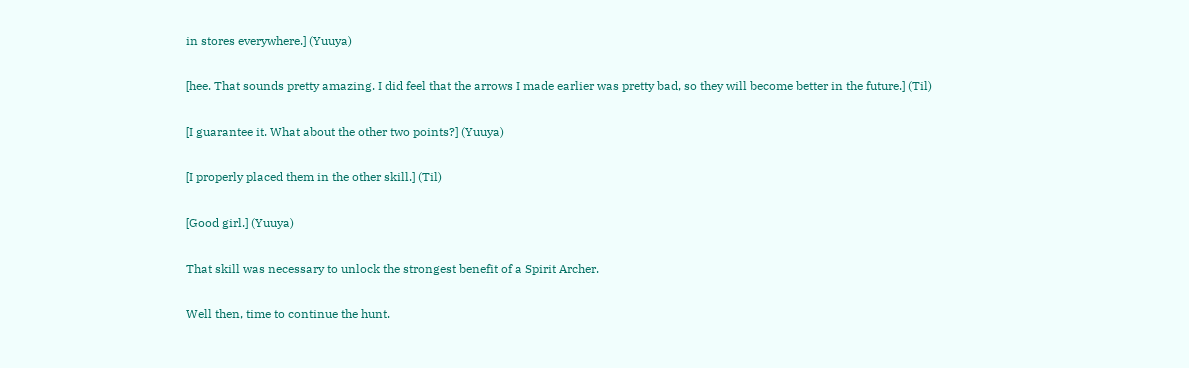in stores everywhere.] (Yuuya)

[hee. That sounds pretty amazing. I did feel that the arrows I made earlier was pretty bad, so they will become better in the future.] (Til)

[I guarantee it. What about the other two points?] (Yuuya)

[I properly placed them in the other skill.] (Til)

[Good girl.] (Yuuya)

That skill was necessary to unlock the strongest benefit of a Spirit Archer.

Well then, time to continue the hunt.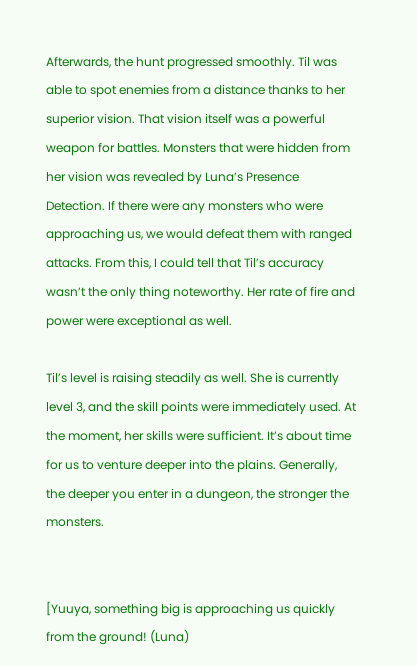Afterwards, the hunt progressed smoothly. Til was able to spot enemies from a distance thanks to her superior vision. That vision itself was a powerful weapon for battles. Monsters that were hidden from her vision was revealed by Luna’s Presence Detection. If there were any monsters who were approaching us, we would defeat them with ranged attacks. From this, I could tell that Til’s accuracy wasn’t the only thing noteworthy. Her rate of fire and power were exceptional as well.

Til’s level is raising steadily as well. She is currently level 3, and the skill points were immediately used. At the moment, her skills were sufficient. It’s about time for us to venture deeper into the plains. Generally, the deeper you enter in a dungeon, the stronger the monsters.


[Yuuya, something big is approaching us quickly from the ground! (Luna)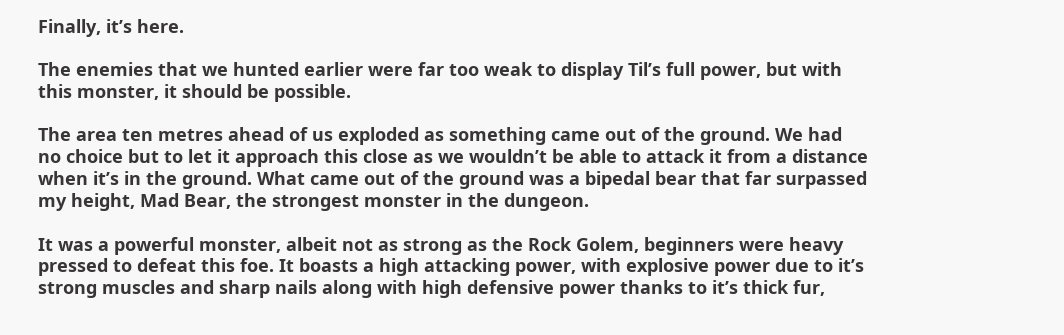Finally, it’s here.

The enemies that we hunted earlier were far too weak to display Til’s full power, but with this monster, it should be possible.

The area ten metres ahead of us exploded as something came out of the ground. We had no choice but to let it approach this close as we wouldn’t be able to attack it from a distance when it’s in the ground. What came out of the ground was a bipedal bear that far surpassed my height, Mad Bear, the strongest monster in the dungeon.

It was a powerful monster, albeit not as strong as the Rock Golem, beginners were heavy pressed to defeat this foe. It boasts a high attacking power, with explosive power due to it’s strong muscles and sharp nails along with high defensive power thanks to it’s thick fur,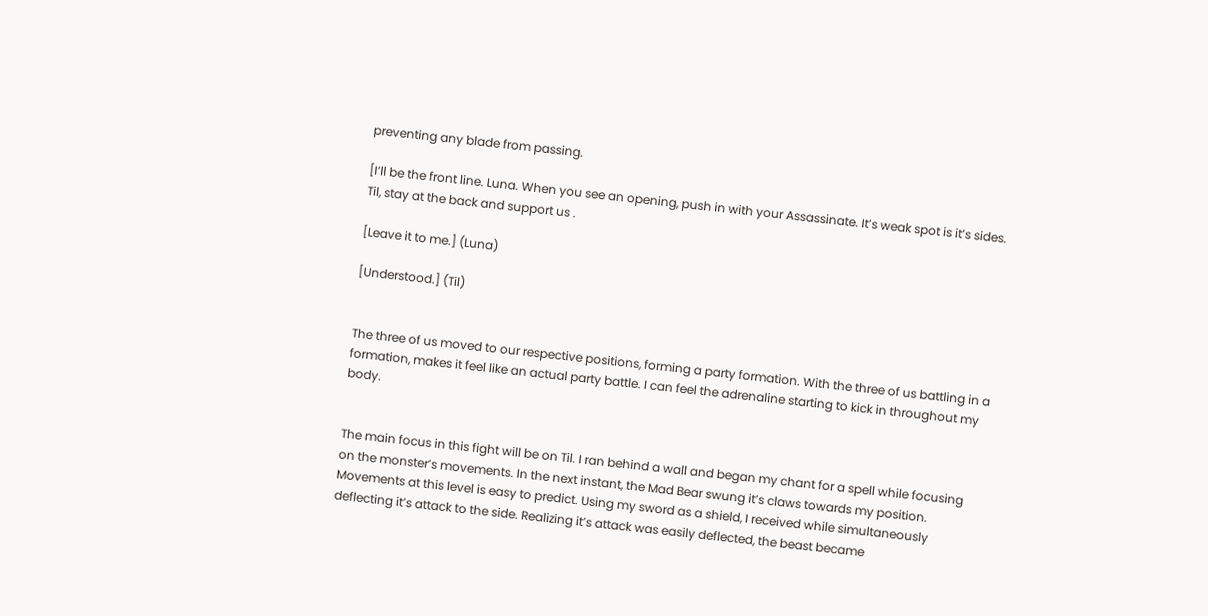preventing any blade from passing.

[I’ll be the front line. Luna. When you see an opening, push in with your Assassinate. It’s weak spot is it’s sides. Til, stay at the back and support us .

[Leave it to me.] (Luna)

[Understood.] (Til)


The three of us moved to our respective positions, forming a party formation. With the three of us battling in a formation, makes it feel like an actual party battle. I can feel the adrenaline starting to kick in throughout my body.


The main focus in this fight will be on Til. I ran behind a wall and began my chant for a spell while focusing on the monster’s movements. In the next instant, the Mad Bear swung it’s claws towards my position. Movements at this level is easy to predict. Using my sword as a shield, I received while simultaneously deflecting it’s attack to the side. Realizing it’s attack was easily deflected, the beast became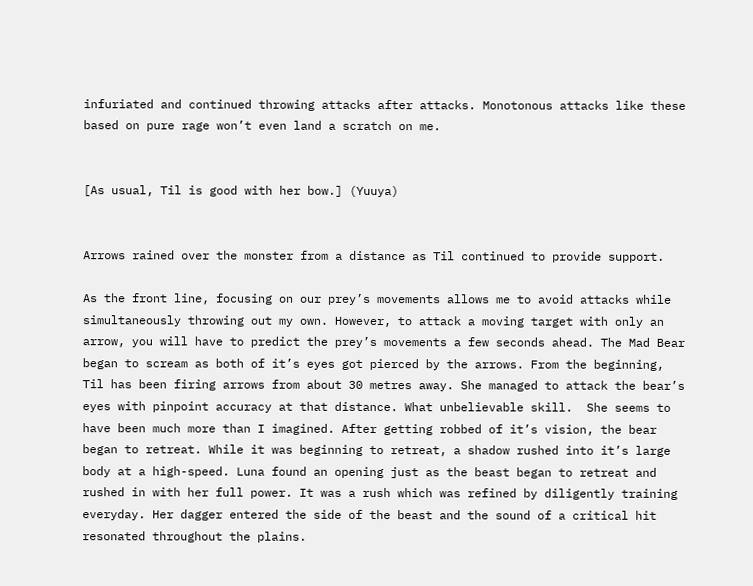infuriated and continued throwing attacks after attacks. Monotonous attacks like these based on pure rage won’t even land a scratch on me.


[As usual, Til is good with her bow.] (Yuuya)


Arrows rained over the monster from a distance as Til continued to provide support.

As the front line, focusing on our prey’s movements allows me to avoid attacks while simultaneously throwing out my own. However, to attack a moving target with only an arrow, you will have to predict the prey’s movements a few seconds ahead. The Mad Bear began to scream as both of it’s eyes got pierced by the arrows. From the beginning, Til has been firing arrows from about 30 metres away. She managed to attack the bear’s eyes with pinpoint accuracy at that distance. What unbelievable skill.  She seems to have been much more than I imagined. After getting robbed of it’s vision, the bear began to retreat. While it was beginning to retreat, a shadow rushed into it’s large body at a high-speed. Luna found an opening just as the beast began to retreat and rushed in with her full power. It was a rush which was refined by diligently training everyday. Her dagger entered the side of the beast and the sound of a critical hit resonated throughout the plains.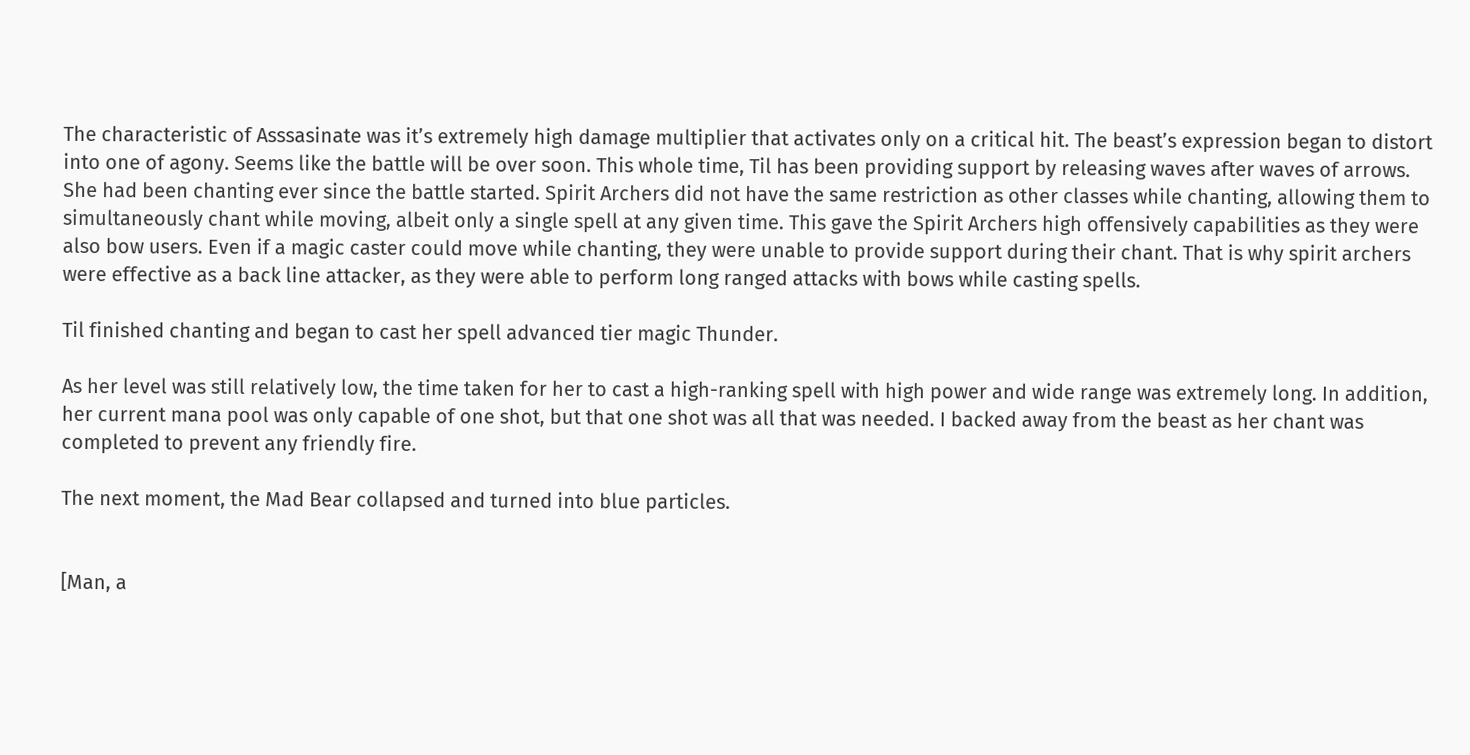The characteristic of Asssasinate was it’s extremely high damage multiplier that activates only on a critical hit. The beast’s expression began to distort into one of agony. Seems like the battle will be over soon. This whole time, Til has been providing support by releasing waves after waves of arrows. She had been chanting ever since the battle started. Spirit Archers did not have the same restriction as other classes while chanting, allowing them to simultaneously chant while moving, albeit only a single spell at any given time. This gave the Spirit Archers high offensively capabilities as they were also bow users. Even if a magic caster could move while chanting, they were unable to provide support during their chant. That is why spirit archers were effective as a back line attacker, as they were able to perform long ranged attacks with bows while casting spells.

Til finished chanting and began to cast her spell advanced tier magic Thunder.

As her level was still relatively low, the time taken for her to cast a high-ranking spell with high power and wide range was extremely long. In addition, her current mana pool was only capable of one shot, but that one shot was all that was needed. I backed away from the beast as her chant was completed to prevent any friendly fire.

The next moment, the Mad Bear collapsed and turned into blue particles.


[Man, a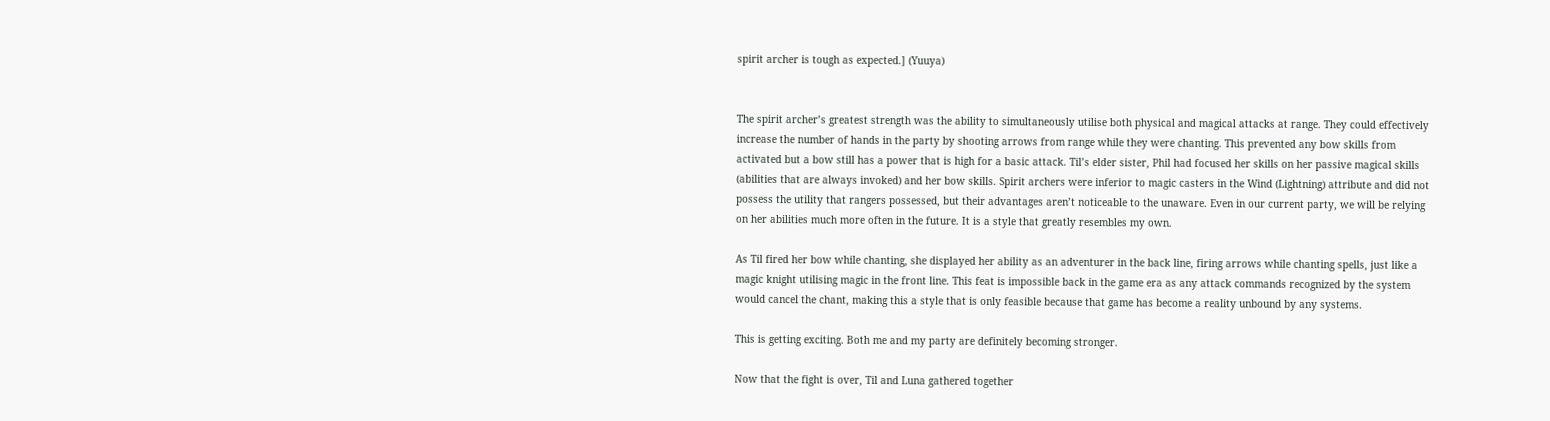spirit archer is tough as expected.] (Yuuya)


The spirit archer’s greatest strength was the ability to simultaneously utilise both physical and magical attacks at range. They could effectively increase the number of hands in the party by shooting arrows from range while they were chanting. This prevented any bow skills from activated but a bow still has a power that is high for a basic attack. Til’s elder sister, Phil had focused her skills on her passive magical skills (abilities that are always invoked) and her bow skills. Spirit archers were inferior to magic casters in the Wind (Lightning) attribute and did not possess the utility that rangers possessed, but their advantages aren’t noticeable to the unaware. Even in our current party, we will be relying on her abilities much more often in the future. It is a style that greatly resembles my own.

As Til fired her bow while chanting, she displayed her ability as an adventurer in the back line, firing arrows while chanting spells, just like a magic knight utilising magic in the front line. This feat is impossible back in the game era as any attack commands recognized by the system would cancel the chant, making this a style that is only feasible because that game has become a reality unbound by any systems.

This is getting exciting. Both me and my party are definitely becoming stronger.

Now that the fight is over, Til and Luna gathered together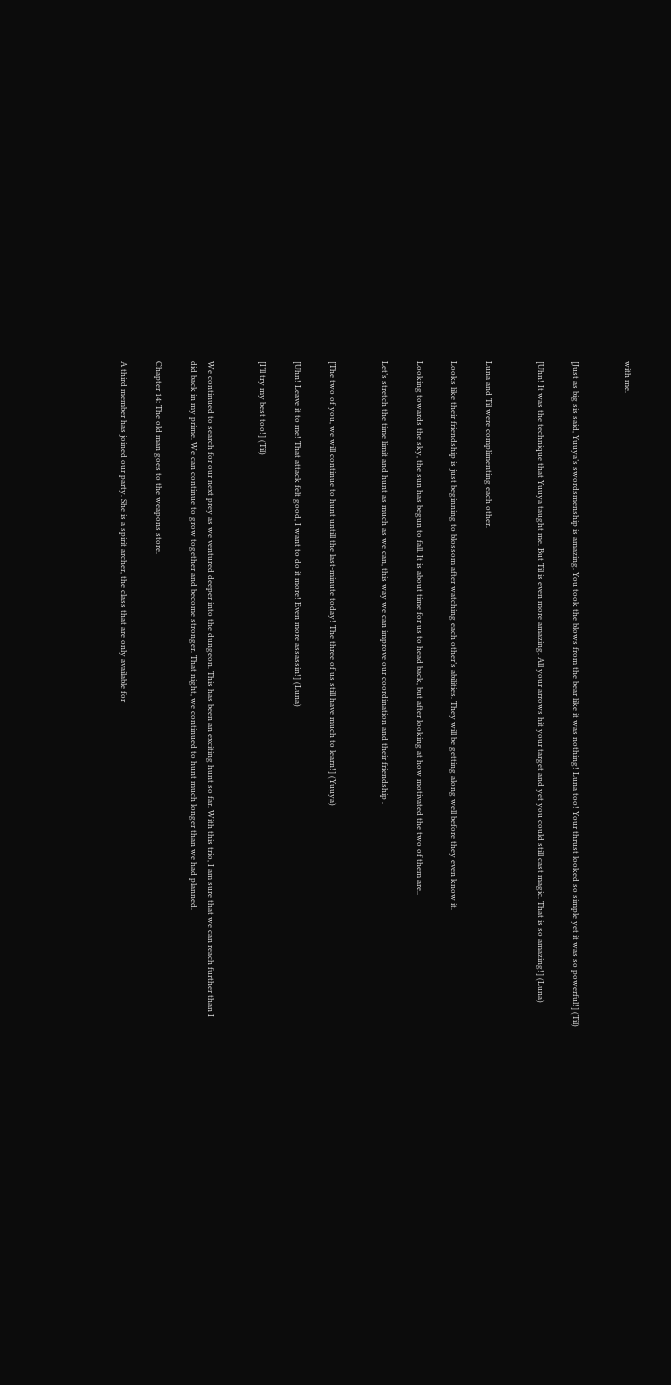with me.


[Just as big sis said, Yuuya’s swordsmenship is amazing. You took the blows from the bear like it was nothing! Luna too! Your thrust looked so simple yet it was so powerful!] (Til)

[Uhn! It was the technique that Yuuya taught me. But Til is even more amazing. All your arrows hit your target and yet you could still cast magic. That is so amazing!] (Luna)


Luna and Til were complimenting each other.

Looks like their friendship is just beginning to blossom after watching each other’s abilities. They will be getting along well before they even know it.

Looking towards the sky, the sun has begun to fall. It is about time for us to head back, but after looking at how motivated the two of them are..

Let’s stretch the time limit and hunt as much as we can, this way we can improve our coordination and their friendship .


[The two of you, we will continue to hunt untill the last-minute today! The three of us still have much to learn!] (Yuuya)

[Uhn! Leave it to me! That attack felt good, I want to do it more! Even more assassin!] (Luna)

[I’ll try my best too!] (Til)


We continued to search for our next prey as we ventured deeper into the dungeon. This has been an exciting hunt so far. With this trio, I am sure that we can reach further than I did back in my prime. We can continue to grow together and become stronger. That night, we continued to hunt much longer than we had planned.

Chapter 14: The old man goes to the weapons store.

A third member has joined our party. She is a spirit archer, the class that are only available for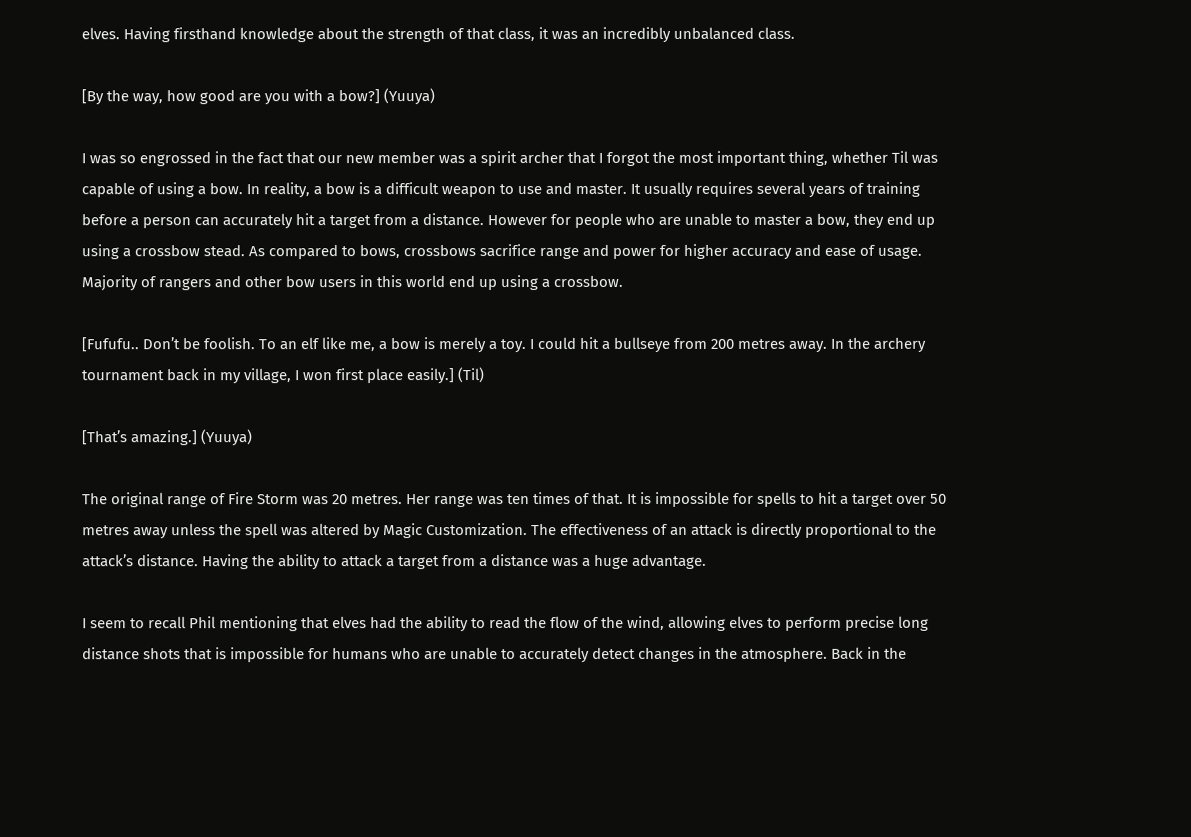elves. Having firsthand knowledge about the strength of that class, it was an incredibly unbalanced class.

[By the way, how good are you with a bow?] (Yuuya)

I was so engrossed in the fact that our new member was a spirit archer that I forgot the most important thing, whether Til was capable of using a bow. In reality, a bow is a difficult weapon to use and master. It usually requires several years of training before a person can accurately hit a target from a distance. However for people who are unable to master a bow, they end up using a crossbow stead. As compared to bows, crossbows sacrifice range and power for higher accuracy and ease of usage. Majority of rangers and other bow users in this world end up using a crossbow.

[Fufufu.. Don’t be foolish. To an elf like me, a bow is merely a toy. I could hit a bullseye from 200 metres away. In the archery tournament back in my village, I won first place easily.] (Til)

[That’s amazing.] (Yuuya)

The original range of Fire Storm was 20 metres. Her range was ten times of that. It is impossible for spells to hit a target over 50 metres away unless the spell was altered by Magic Customization. The effectiveness of an attack is directly proportional to the attack’s distance. Having the ability to attack a target from a distance was a huge advantage.

I seem to recall Phil mentioning that elves had the ability to read the flow of the wind, allowing elves to perform precise long distance shots that is impossible for humans who are unable to accurately detect changes in the atmosphere. Back in the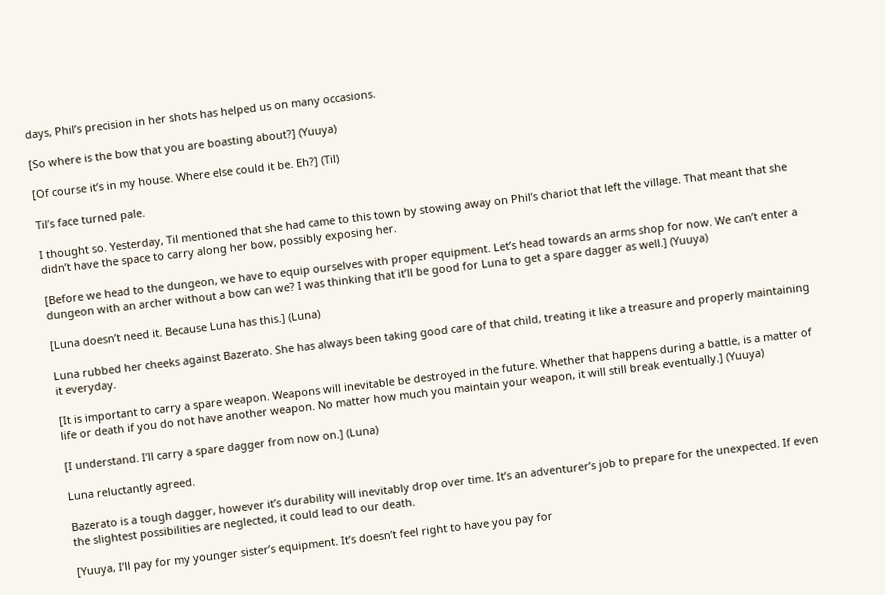days, Phil’s precision in her shots has helped us on many occasions.

[So where is the bow that you are boasting about?] (Yuuya)

[Of course it’s in my house. Where else could it be. Eh?] (Til)

Til’s face turned pale.

I thought so. Yesterday, Til mentioned that she had came to this town by stowing away on Phil’s chariot that left the village. That meant that she didn’t have the space to carry along her bow, possibly exposing her.

[Before we head to the dungeon, we have to equip ourselves with proper equipment. Let’s head towards an arms shop for now. We can’t enter a dungeon with an archer without a bow can we? I was thinking that it’ll be good for Luna to get a spare dagger as well.] (Yuuya)

[Luna doesn’t need it. Because Luna has this.] (Luna)

Luna rubbed her cheeks against Bazerato. She has always been taking good care of that child, treating it like a treasure and properly maintaining it everyday.

[It is important to carry a spare weapon. Weapons will inevitable be destroyed in the future. Whether that happens during a battle, is a matter of life or death if you do not have another weapon. No matter how much you maintain your weapon, it will still break eventually.] (Yuuya)

[I understand. I’ll carry a spare dagger from now on.] (Luna)

Luna reluctantly agreed.

Bazerato is a tough dagger, however it’s durability will inevitably drop over time. It’s an adventurer’s job to prepare for the unexpected. If even the slightest possibilities are neglected, it could lead to our death.

[Yuuya, I’ll pay for my younger sister’s equipment. It’s doesn’t feel right to have you pay for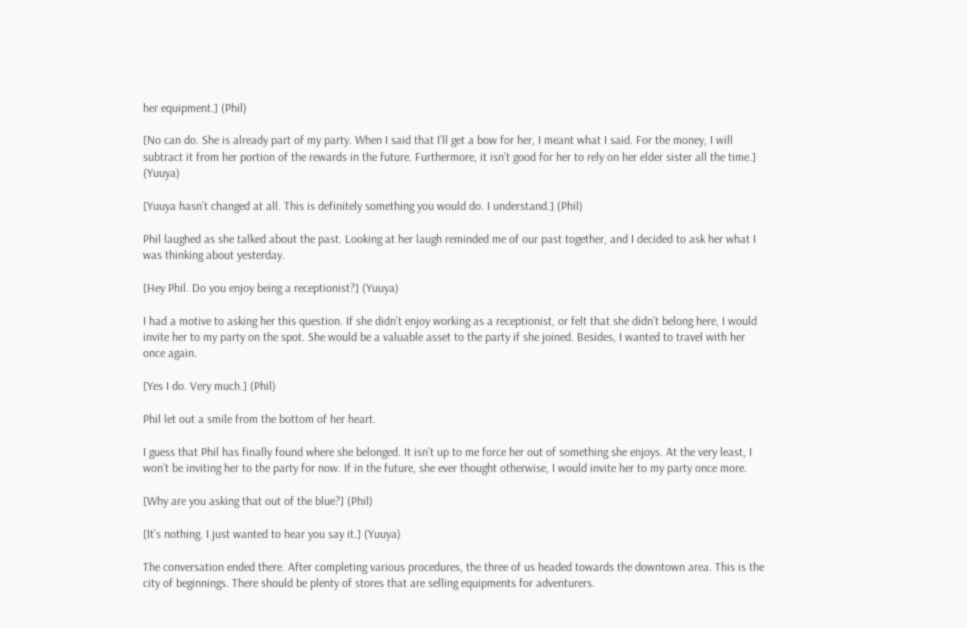her equipment.] (Phil)

[No can do. She is already part of my party. When I said that I’ll get a bow for her, I meant what I said. For the money, I will subtract it from her portion of the rewards in the future. Furthermore, it isn’t good for her to rely on her elder sister all the time.] (Yuuya)

[Yuuya hasn’t changed at all. This is definitely something you would do. I understand.] (Phil)

Phil laughed as she talked about the past. Looking at her laugh reminded me of our past together, and I decided to ask her what I was thinking about yesterday.

[Hey Phil. Do you enjoy being a receptionist?] (Yuuya)

I had a motive to asking her this question. If she didn’t enjoy working as a receptionist, or felt that she didn’t belong here, I would invite her to my party on the spot. She would be a valuable asset to the party if she joined. Besides, I wanted to travel with her once again.

[Yes I do. Very much.] (Phil)

Phil let out a smile from the bottom of her heart.

I guess that Phil has finally found where she belonged. It isn’t up to me force her out of something she enjoys. At the very least, I won’t be inviting her to the party for now. If in the future, she ever thought otherwise, I would invite her to my party once more.

[Why are you asking that out of the blue?] (Phil)

[It’s nothing. I just wanted to hear you say it.] (Yuuya)

The conversation ended there. After completing various procedures, the three of us headed towards the downtown area. This is the city of beginnings. There should be plenty of stores that are selling equipments for adventurers.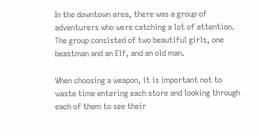In the downtown area, there was a group of adventurers who were catching a lot of attention. The group consisted of two beautiful girls, one beastman and an Elf, and an old man.

When choosing a weapon, it is important not to waste time entering each store and looking through each of them to see their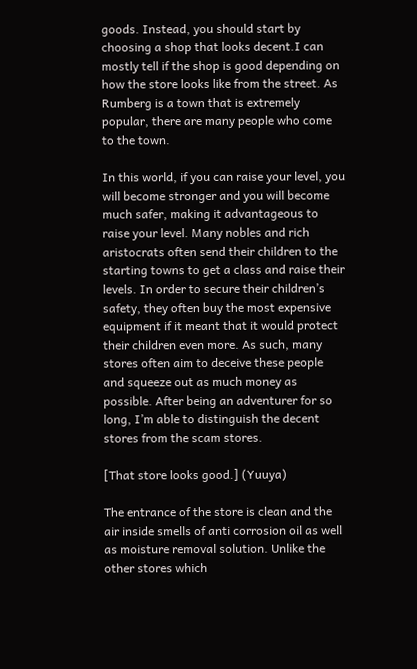goods. Instead, you should start by choosing a shop that looks decent.I can mostly tell if the shop is good depending on how the store looks like from the street. As Rumberg is a town that is extremely popular, there are many people who come to the town.

In this world, if you can raise your level, you will become stronger and you will become much safer, making it advantageous to raise your level. Many nobles and rich aristocrats often send their children to the starting towns to get a class and raise their levels. In order to secure their children’s safety, they often buy the most expensive equipment if it meant that it would protect their children even more. As such, many stores often aim to deceive these people and squeeze out as much money as possible. After being an adventurer for so long, I’m able to distinguish the decent stores from the scam stores.

[That store looks good.] (Yuuya)

The entrance of the store is clean and the air inside smells of anti corrosion oil as well as moisture removal solution. Unlike the other stores which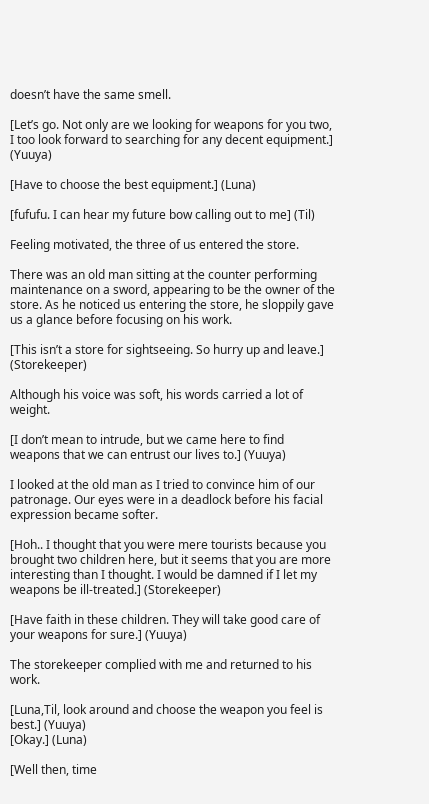doesn’t have the same smell.

[Let’s go. Not only are we looking for weapons for you two, I too look forward to searching for any decent equipment.] (Yuuya)

[Have to choose the best equipment.] (Luna)

[fufufu. I can hear my future bow calling out to me] (Til)

Feeling motivated, the three of us entered the store.

There was an old man sitting at the counter performing maintenance on a sword, appearing to be the owner of the store. As he noticed us entering the store, he sloppily gave us a glance before focusing on his work.

[This isn’t a store for sightseeing. So hurry up and leave.] (Storekeeper)

Although his voice was soft, his words carried a lot of weight.

[I don’t mean to intrude, but we came here to find weapons that we can entrust our lives to.] (Yuuya)

I looked at the old man as I tried to convince him of our patronage. Our eyes were in a deadlock before his facial expression became softer.

[Hoh.. I thought that you were mere tourists because you brought two children here, but it seems that you are more interesting than I thought. I would be damned if I let my weapons be ill-treated.] (Storekeeper)

[Have faith in these children. They will take good care of your weapons for sure.] (Yuuya)

The storekeeper complied with me and returned to his work.

[Luna,Til, look around and choose the weapon you feel is best.] (Yuuya)
[Okay.] (Luna)

[Well then, time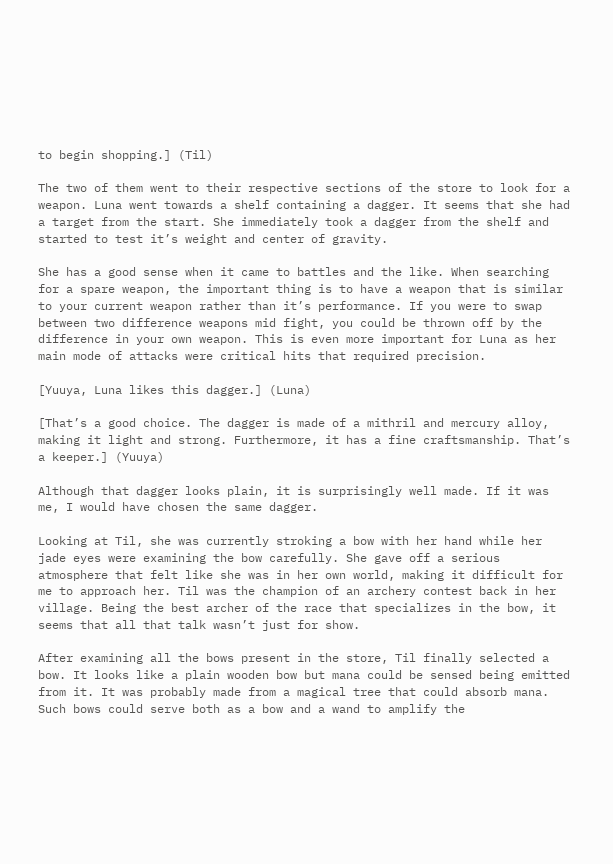to begin shopping.] (Til)

The two of them went to their respective sections of the store to look for a weapon. Luna went towards a shelf containing a dagger. It seems that she had a target from the start. She immediately took a dagger from the shelf and started to test it’s weight and center of gravity.

She has a good sense when it came to battles and the like. When searching for a spare weapon, the important thing is to have a weapon that is similar to your current weapon rather than it’s performance. If you were to swap between two difference weapons mid fight, you could be thrown off by the difference in your own weapon. This is even more important for Luna as her main mode of attacks were critical hits that required precision.

[Yuuya, Luna likes this dagger.] (Luna)

[That’s a good choice. The dagger is made of a mithril and mercury alloy, making it light and strong. Furthermore, it has a fine craftsmanship. That’s a keeper.] (Yuuya)

Although that dagger looks plain, it is surprisingly well made. If it was me, I would have chosen the same dagger.

Looking at Til, she was currently stroking a bow with her hand while her jade eyes were examining the bow carefully. She gave off a serious atmosphere that felt like she was in her own world, making it difficult for me to approach her. Til was the champion of an archery contest back in her village. Being the best archer of the race that specializes in the bow, it seems that all that talk wasn’t just for show.

After examining all the bows present in the store, Til finally selected a bow. It looks like a plain wooden bow but mana could be sensed being emitted from it. It was probably made from a magical tree that could absorb mana. Such bows could serve both as a bow and a wand to amplify the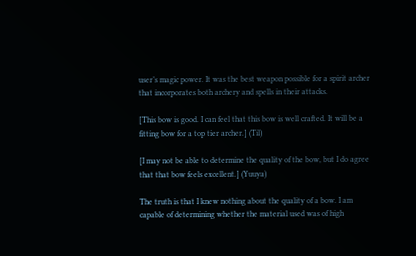user’s magic power. It was the best weapon possible for a spirit archer that incorporates both archery and spells in their attacks.

[This bow is good. I can feel that this bow is well crafted. It will be a fitting bow for a top tier archer.] (Til)

[I may not be able to determine the quality of the bow, but I do agree that that bow feels excellent.] (Yuuya)

The truth is that I knew nothing about the quality of a bow. I am capable of determining whether the material used was of high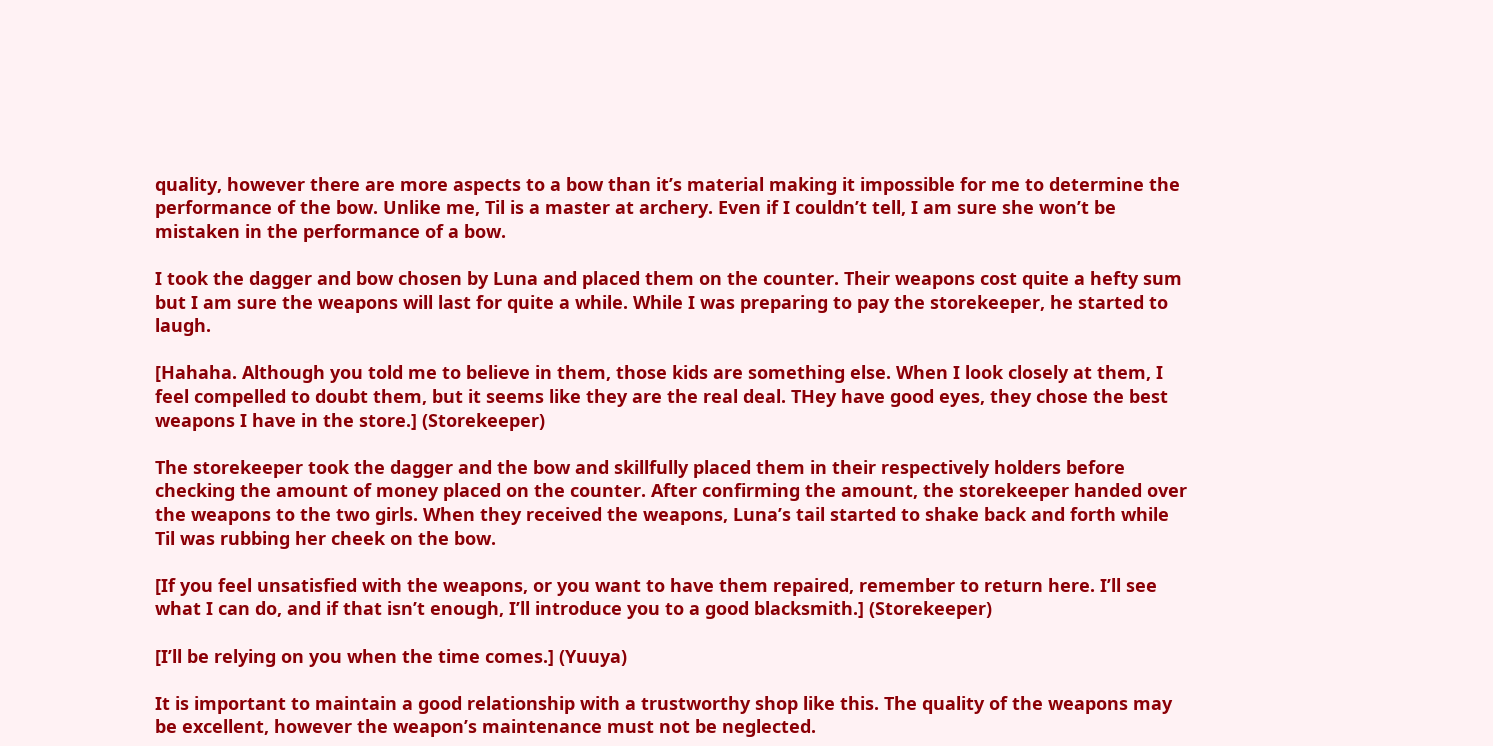quality, however there are more aspects to a bow than it’s material making it impossible for me to determine the performance of the bow. Unlike me, Til is a master at archery. Even if I couldn’t tell, I am sure she won’t be mistaken in the performance of a bow.

I took the dagger and bow chosen by Luna and placed them on the counter. Their weapons cost quite a hefty sum but I am sure the weapons will last for quite a while. While I was preparing to pay the storekeeper, he started to laugh.

[Hahaha. Although you told me to believe in them, those kids are something else. When I look closely at them, I feel compelled to doubt them, but it seems like they are the real deal. THey have good eyes, they chose the best weapons I have in the store.] (Storekeeper)

The storekeeper took the dagger and the bow and skillfully placed them in their respectively holders before checking the amount of money placed on the counter. After confirming the amount, the storekeeper handed over the weapons to the two girls. When they received the weapons, Luna’s tail started to shake back and forth while Til was rubbing her cheek on the bow.

[If you feel unsatisfied with the weapons, or you want to have them repaired, remember to return here. I’ll see what I can do, and if that isn’t enough, I’ll introduce you to a good blacksmith.] (Storekeeper)

[I’ll be relying on you when the time comes.] (Yuuya)

It is important to maintain a good relationship with a trustworthy shop like this. The quality of the weapons may be excellent, however the weapon’s maintenance must not be neglected.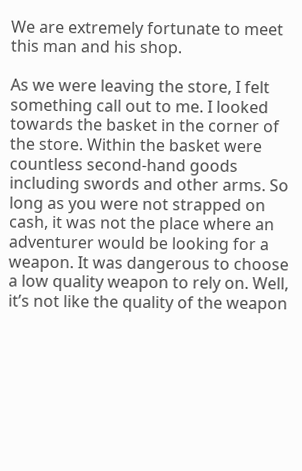We are extremely fortunate to meet this man and his shop.

As we were leaving the store, I felt something call out to me. I looked towards the basket in the corner of the store. Within the basket were countless second-hand goods including swords and other arms. So long as you were not strapped on cash, it was not the place where an adventurer would be looking for a weapon. It was dangerous to choose a low quality weapon to rely on. Well, it’s not like the quality of the weapon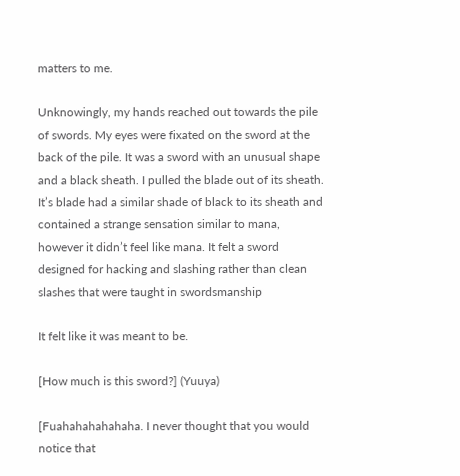matters to me.

Unknowingly, my hands reached out towards the pile of swords. My eyes were fixated on the sword at the back of the pile. It was a sword with an unusual shape and a black sheath. I pulled the blade out of its sheath. It’s blade had a similar shade of black to its sheath and contained a strange sensation similar to mana, however it didn’t feel like mana. It felt a sword designed for hacking and slashing rather than clean slashes that were taught in swordsmanship

It felt like it was meant to be.

[How much is this sword?] (Yuuya)

[Fuahahahahahaha. I never thought that you would notice that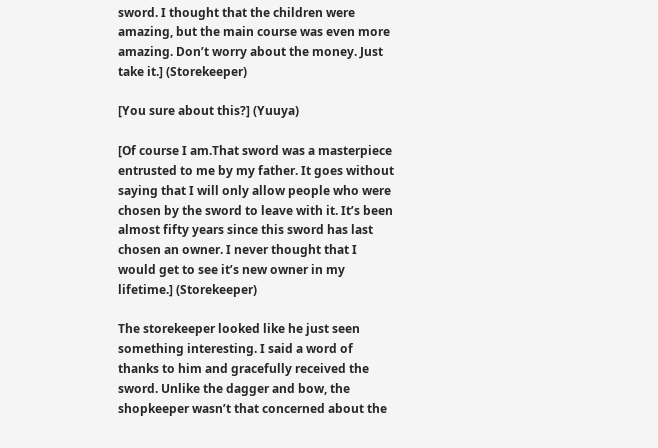sword. I thought that the children were amazing, but the main course was even more amazing. Don’t worry about the money. Just take it.] (Storekeeper)

[You sure about this?] (Yuuya)

[Of course I am.That sword was a masterpiece entrusted to me by my father. It goes without saying that I will only allow people who were chosen by the sword to leave with it. It’s been almost fifty years since this sword has last chosen an owner. I never thought that I would get to see it’s new owner in my lifetime.] (Storekeeper)

The storekeeper looked like he just seen something interesting. I said a word of thanks to him and gracefully received the sword. Unlike the dagger and bow, the shopkeeper wasn’t that concerned about the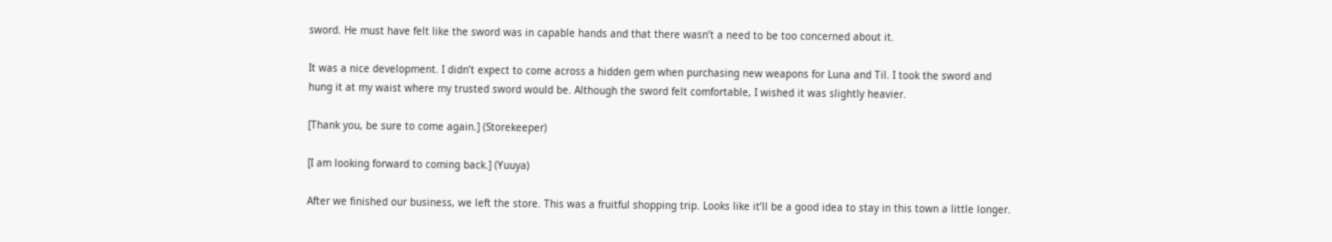sword. He must have felt like the sword was in capable hands and that there wasn’t a need to be too concerned about it.

It was a nice development. I didn’t expect to come across a hidden gem when purchasing new weapons for Luna and Til. I took the sword and hung it at my waist where my trusted sword would be. Although the sword felt comfortable, I wished it was slightly heavier.

[Thank you, be sure to come again.] (Storekeeper)

[I am looking forward to coming back.] (Yuuya)

After we finished our business, we left the store. This was a fruitful shopping trip. Looks like it’ll be a good idea to stay in this town a little longer.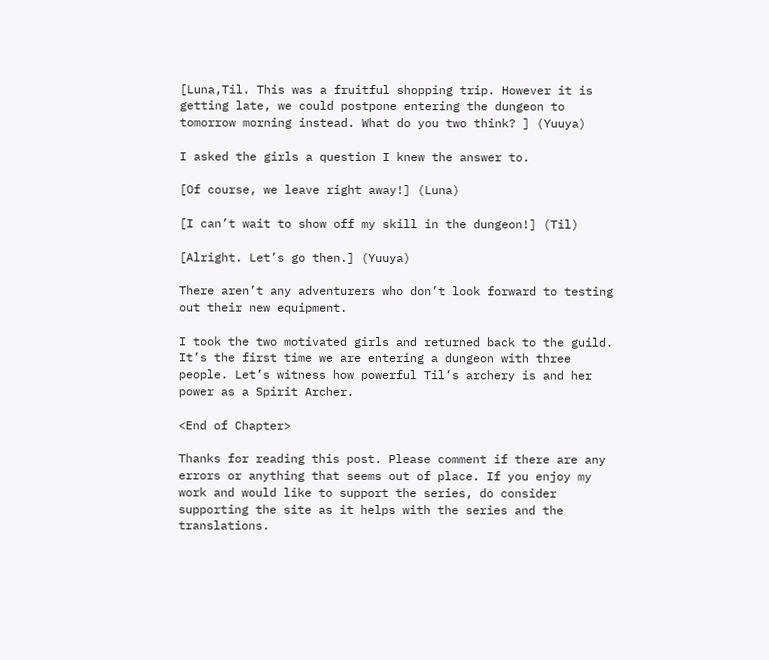[Luna,Til. This was a fruitful shopping trip. However it is getting late, we could postpone entering the dungeon to tomorrow morning instead. What do you two think? ] (Yuuya)

I asked the girls a question I knew the answer to.

[Of course, we leave right away!] (Luna)

[I can’t wait to show off my skill in the dungeon!] (Til)

[Alright. Let’s go then.] (Yuuya)

There aren’t any adventurers who don’t look forward to testing out their new equipment.

I took the two motivated girls and returned back to the guild. It’s the first time we are entering a dungeon with three people. Let’s witness how powerful Til’s archery is and her power as a Spirit Archer.

<End of Chapter>

Thanks for reading this post. Please comment if there are any errors or anything that seems out of place. If you enjoy my work and would like to support the series, do consider supporting the site as it helps with the series and the translations.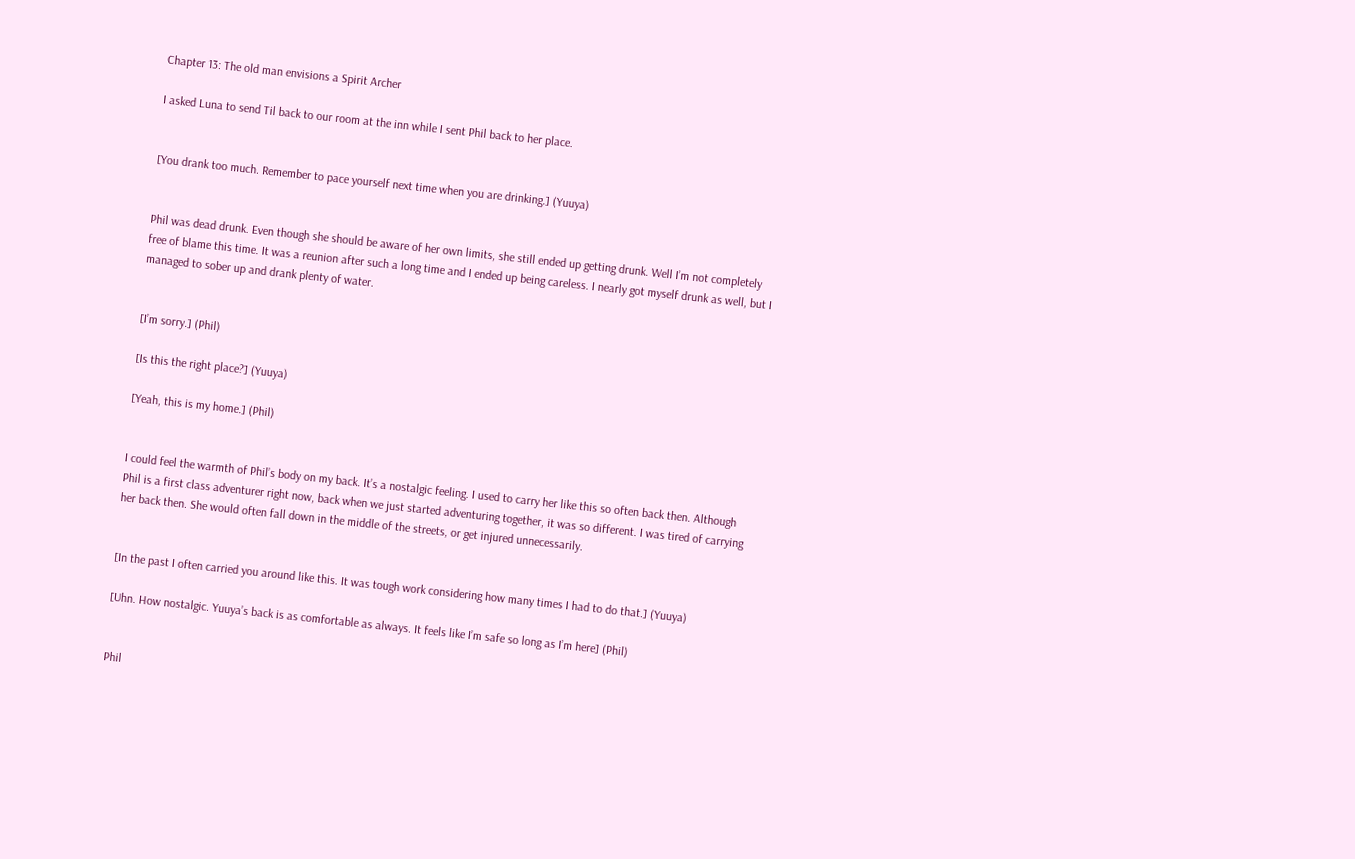Chapter 13: The old man envisions a Spirit Archer

I asked Luna to send Til back to our room at the inn while I sent Phil back to her place.


[You drank too much. Remember to pace yourself next time when you are drinking.] (Yuuya)


Phil was dead drunk. Even though she should be aware of her own limits, she still ended up getting drunk. Well I’m not completely free of blame this time. It was a reunion after such a long time and I ended up being careless. I nearly got myself drunk as well, but I managed to sober up and drank plenty of water.


[I’m sorry.] (Phil)

[Is this the right place?] (Yuuya)

[Yeah, this is my home.] (Phil)


I could feel the warmth of Phil’s body on my back. It’s a nostalgic feeling. I used to carry her like this so often back then. Although Phil is a first class adventurer right now, back when we just started adventuring together, it was so different. I was tired of carrying her back then. She would often fall down in the middle of the streets, or get injured unnecessarily.


[In the past I often carried you around like this. It was tough work considering how many times I had to do that.] (Yuuya)

[Uhn. How nostalgic. Yuuya’s back is as comfortable as always. It feels like I’m safe so long as I’m here] (Phil)


Phil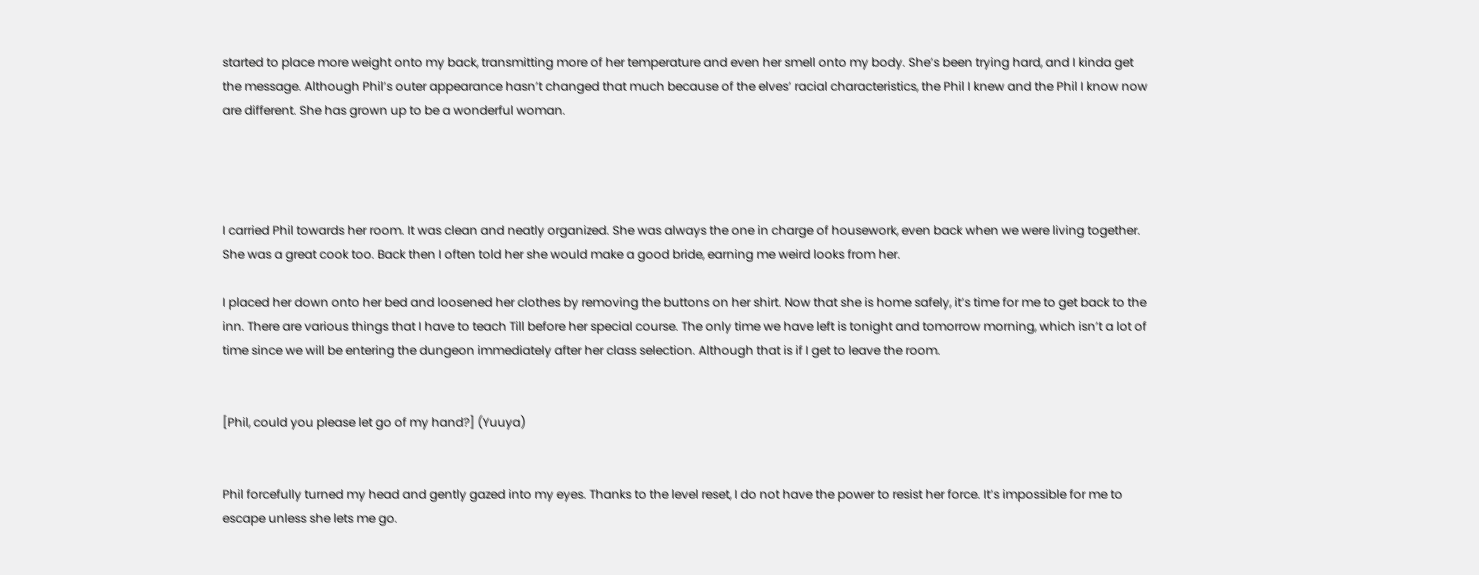started to place more weight onto my back, transmitting more of her temperature and even her smell onto my body. She’s been trying hard, and I kinda get the message. Although Phil’s outer appearance hasn’t changed that much because of the elves’ racial characteristics, the Phil I knew and the Phil I know now are different. She has grown up to be a wonderful woman.




I carried Phil towards her room. It was clean and neatly organized. She was always the one in charge of housework, even back when we were living together. She was a great cook too. Back then I often told her she would make a good bride, earning me weird looks from her.

I placed her down onto her bed and loosened her clothes by removing the buttons on her shirt. Now that she is home safely, it’s time for me to get back to the inn. There are various things that I have to teach Till before her special course. The only time we have left is tonight and tomorrow morning, which isn’t a lot of time since we will be entering the dungeon immediately after her class selection. Although that is if I get to leave the room.


[Phil, could you please let go of my hand?] (Yuuya)


Phil forcefully turned my head and gently gazed into my eyes. Thanks to the level reset, I do not have the power to resist her force. It’s impossible for me to escape unless she lets me go.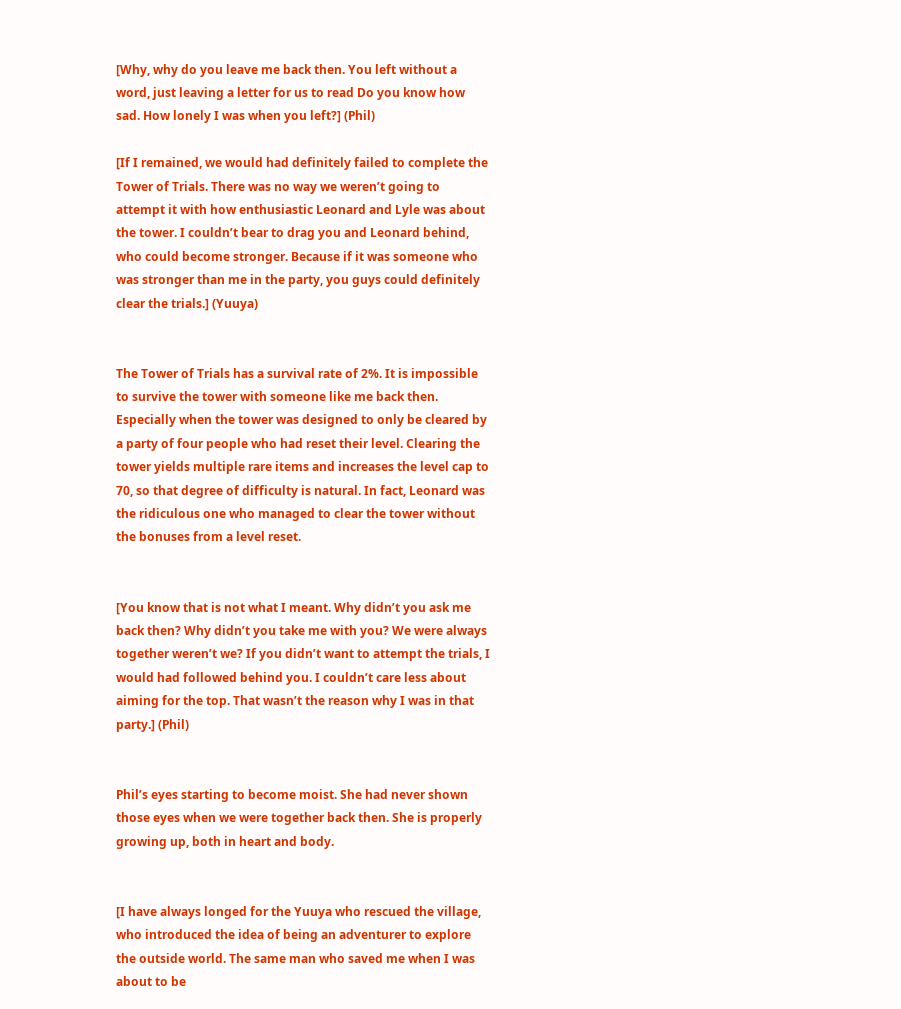[Why, why do you leave me back then. You left without a word, just leaving a letter for us to read Do you know how sad. How lonely I was when you left?] (Phil)

[If I remained, we would had definitely failed to complete the Tower of Trials. There was no way we weren’t going to attempt it with how enthusiastic Leonard and Lyle was about the tower. I couldn’t bear to drag you and Leonard behind, who could become stronger. Because if it was someone who was stronger than me in the party, you guys could definitely clear the trials.] (Yuuya)


The Tower of Trials has a survival rate of 2%. It is impossible to survive the tower with someone like me back then. Especially when the tower was designed to only be cleared by a party of four people who had reset their level. Clearing the tower yields multiple rare items and increases the level cap to 70, so that degree of difficulty is natural. In fact, Leonard was the ridiculous one who managed to clear the tower without the bonuses from a level reset.


[You know that is not what I meant. Why didn’t you ask me back then? Why didn’t you take me with you? We were always together weren’t we? If you didn’t want to attempt the trials, I would had followed behind you. I couldn’t care less about aiming for the top. That wasn’t the reason why I was in that party.] (Phil)


Phil’s eyes starting to become moist. She had never shown those eyes when we were together back then. She is properly growing up, both in heart and body.


[I have always longed for the Yuuya who rescued the village, who introduced the idea of being an adventurer to explore the outside world. The same man who saved me when I was about to be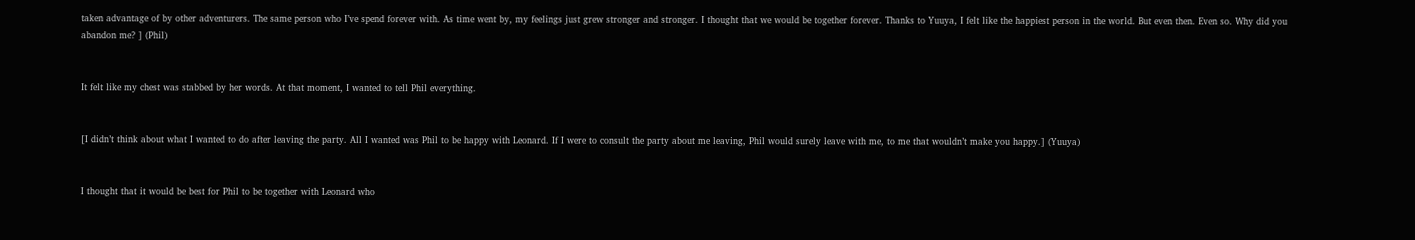taken advantage of by other adventurers. The same person who I’ve spend forever with. As time went by, my feelings just grew stronger and stronger. I thought that we would be together forever. Thanks to Yuuya, I felt like the happiest person in the world. But even then. Even so. Why did you abandon me? ] (Phil)


It felt like my chest was stabbed by her words. At that moment, I wanted to tell Phil everything.


[I didn’t think about what I wanted to do after leaving the party. All I wanted was Phil to be happy with Leonard. If I were to consult the party about me leaving, Phil would surely leave with me, to me that wouldn’t make you happy.] (Yuuya)


I thought that it would be best for Phil to be together with Leonard who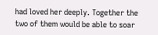had loved her deeply. Together the two of them would be able to soar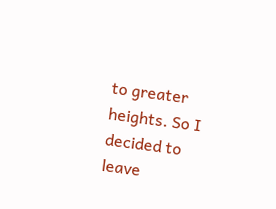to greater heights. So I decided to leave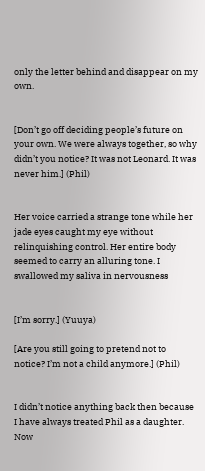only the letter behind and disappear on my own.


[Don’t go off deciding people’s future on your own. We were always together, so why didn’t you notice? It was not Leonard. It was never him.] (Phil)


Her voice carried a strange tone while her jade eyes caught my eye without relinquishing control. Her entire body seemed to carry an alluring tone. I swallowed my saliva in nervousness


[I’m sorry.] (Yuuya)

[Are you still going to pretend not to notice? I’m not a child anymore.] (Phil)


I didn’t notice anything back then because I have always treated Phil as a daughter. Now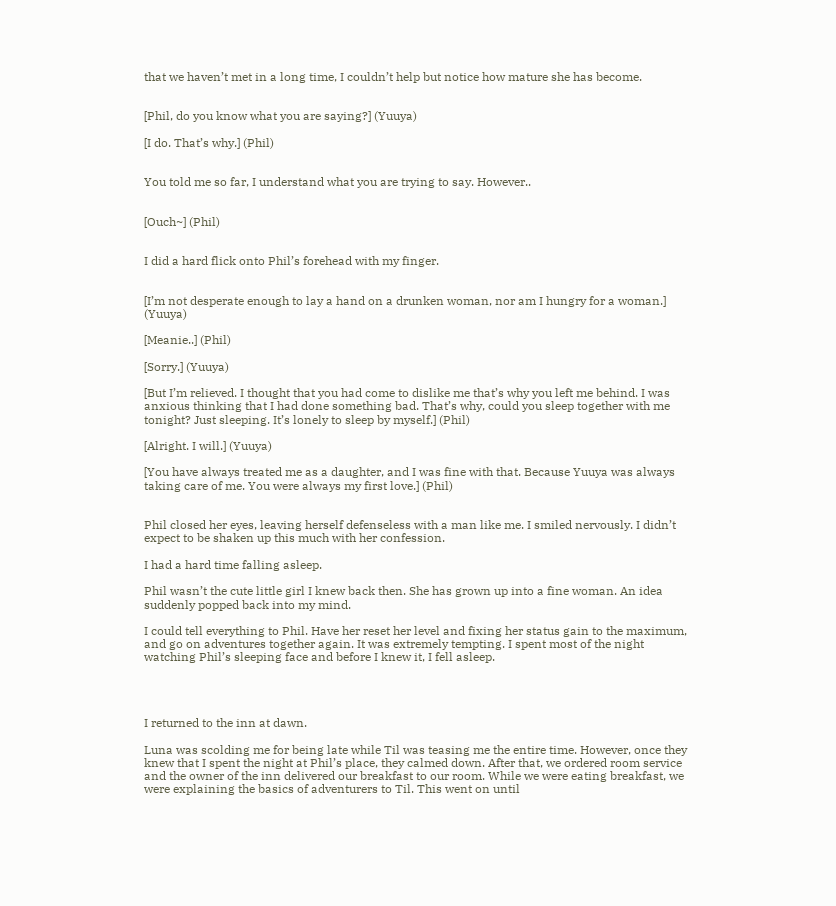that we haven’t met in a long time, I couldn’t help but notice how mature she has become.


[Phil, do you know what you are saying?] (Yuuya)

[I do. That’s why.] (Phil)


You told me so far, I understand what you are trying to say. However..


[Ouch~] (Phil)


I did a hard flick onto Phil’s forehead with my finger.


[I’m not desperate enough to lay a hand on a drunken woman, nor am I hungry for a woman.] (Yuuya)

[Meanie..] (Phil)

[Sorry.] (Yuuya)

[But I’m relieved. I thought that you had come to dislike me that’s why you left me behind. I was anxious thinking that I had done something bad. That’s why, could you sleep together with me tonight? Just sleeping. It’s lonely to sleep by myself.] (Phil)

[Alright. I will.] (Yuuya)

[You have always treated me as a daughter, and I was fine with that. Because Yuuya was always taking care of me. You were always my first love.] (Phil)


Phil closed her eyes, leaving herself defenseless with a man like me. I smiled nervously. I didn’t expect to be shaken up this much with her confession.

I had a hard time falling asleep.

Phil wasn’t the cute little girl I knew back then. She has grown up into a fine woman. An idea suddenly popped back into my mind.

I could tell everything to Phil. Have her reset her level and fixing her status gain to the maximum, and go on adventures together again. It was extremely tempting. I spent most of the night watching Phil’s sleeping face and before I knew it, I fell asleep.




I returned to the inn at dawn.

Luna was scolding me for being late while Til was teasing me the entire time. However, once they knew that I spent the night at Phil’s place, they calmed down. After that, we ordered room service and the owner of the inn delivered our breakfast to our room. While we were eating breakfast, we were explaining the basics of adventurers to Til. This went on until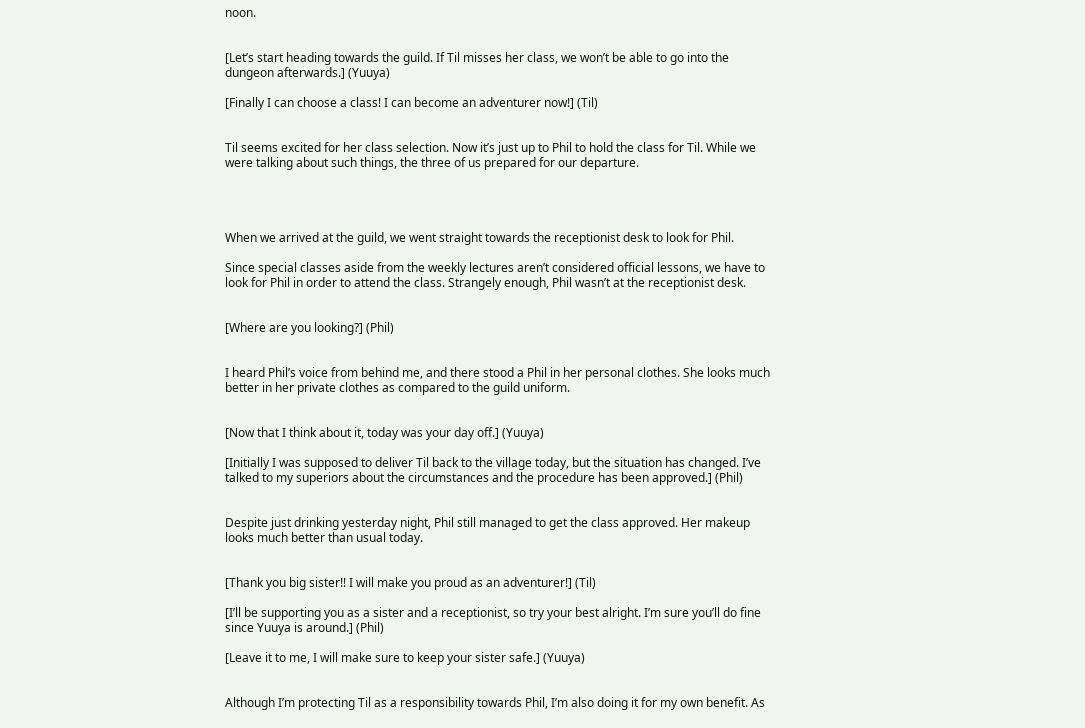noon.


[Let’s start heading towards the guild. If Til misses her class, we won’t be able to go into the dungeon afterwards.] (Yuuya)

[Finally I can choose a class! I can become an adventurer now!] (Til)


Til seems excited for her class selection. Now it’s just up to Phil to hold the class for Til. While we were talking about such things, the three of us prepared for our departure.




When we arrived at the guild, we went straight towards the receptionist desk to look for Phil.

Since special classes aside from the weekly lectures aren’t considered official lessons, we have to look for Phil in order to attend the class. Strangely enough, Phil wasn’t at the receptionist desk.


[Where are you looking?] (Phil)


I heard Phil’s voice from behind me, and there stood a Phil in her personal clothes. She looks much better in her private clothes as compared to the guild uniform.


[Now that I think about it, today was your day off.] (Yuuya)

[Initially I was supposed to deliver Til back to the village today, but the situation has changed. I’ve talked to my superiors about the circumstances and the procedure has been approved.] (Phil)


Despite just drinking yesterday night, Phil still managed to get the class approved. Her makeup looks much better than usual today.


[Thank you big sister!! I will make you proud as an adventurer!] (Til)

[I’ll be supporting you as a sister and a receptionist, so try your best alright. I’m sure you’ll do fine since Yuuya is around.] (Phil)

[Leave it to me, I will make sure to keep your sister safe.] (Yuuya)


Although I’m protecting Til as a responsibility towards Phil, I’m also doing it for my own benefit. As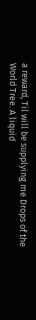a reward, Til will be supplying me Drops of the World Tree. A liquid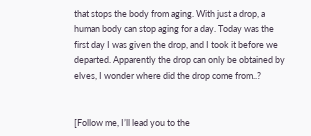that stops the body from aging. With just a drop, a human body can stop aging for a day. Today was the first day I was given the drop, and I took it before we departed. Apparently the drop can only be obtained by elves, I wonder where did the drop come from..?


[Follow me, I’ll lead you to the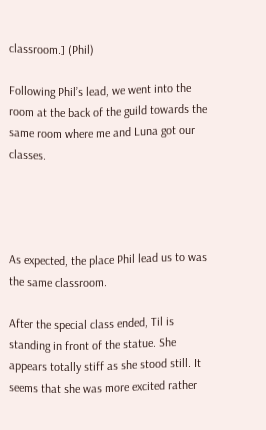classroom.] (Phil)

Following Phil’s lead, we went into the room at the back of the guild towards the same room where me and Luna got our classes.




As expected, the place Phil lead us to was the same classroom.

After the special class ended, Til is standing in front of the statue. She appears totally stiff as she stood still. It seems that she was more excited rather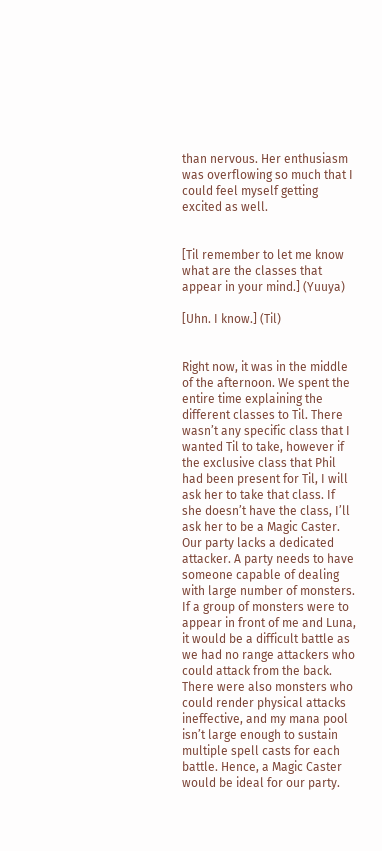than nervous. Her enthusiasm was overflowing so much that I could feel myself getting excited as well.


[Til remember to let me know what are the classes that appear in your mind.] (Yuuya)

[Uhn. I know.] (Til)


Right now, it was in the middle of the afternoon. We spent the entire time explaining the different classes to Til. There wasn’t any specific class that I wanted Til to take, however if the exclusive class that Phil had been present for Til, I will ask her to take that class. If she doesn’t have the class, I’ll ask her to be a Magic Caster. Our party lacks a dedicated attacker. A party needs to have someone capable of dealing with large number of monsters. If a group of monsters were to appear in front of me and Luna, it would be a difficult battle as we had no range attackers who could attack from the back. There were also monsters who could render physical attacks ineffective, and my mana pool isn’t large enough to sustain multiple spell casts for each battle. Hence, a Magic Caster would be ideal for our party.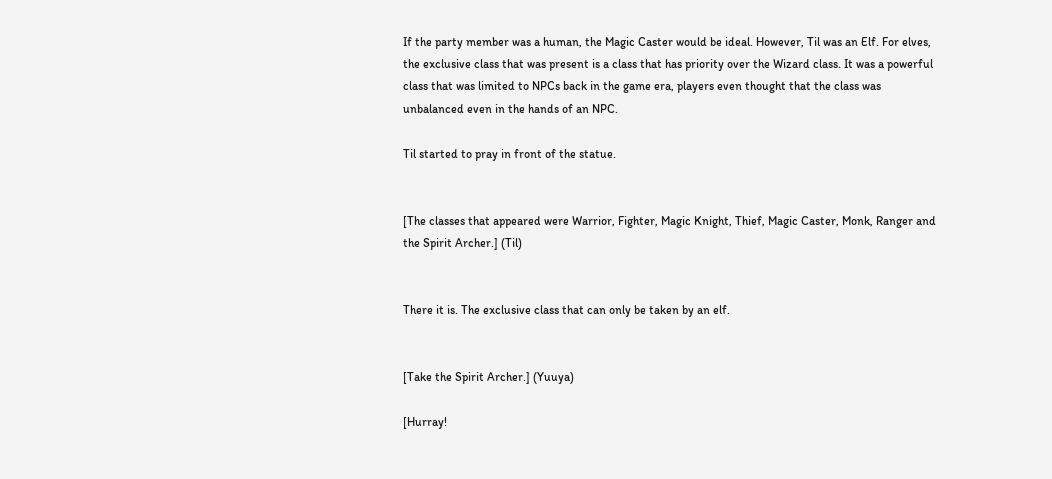If the party member was a human, the Magic Caster would be ideal. However, Til was an Elf. For elves, the exclusive class that was present is a class that has priority over the Wizard class. It was a powerful class that was limited to NPCs back in the game era, players even thought that the class was unbalanced even in the hands of an NPC.

Til started to pray in front of the statue.


[The classes that appeared were Warrior, Fighter, Magic Knight, Thief, Magic Caster, Monk, Ranger and the Spirit Archer.] (Til)


There it is. The exclusive class that can only be taken by an elf.


[Take the Spirit Archer.] (Yuuya)

[Hurray!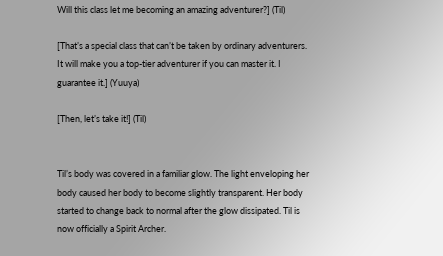Will this class let me becoming an amazing adventurer?] (Til)

[That’s a special class that can’t be taken by ordinary adventurers. It will make you a top-tier adventurer if you can master it. I guarantee it.] (Yuuya)

[Then, let’s take it!] (Til)


Til’s body was covered in a familiar glow. The light enveloping her body caused her body to become slightly transparent. Her body started to change back to normal after the glow dissipated. Til is now officially a Spirit Archer.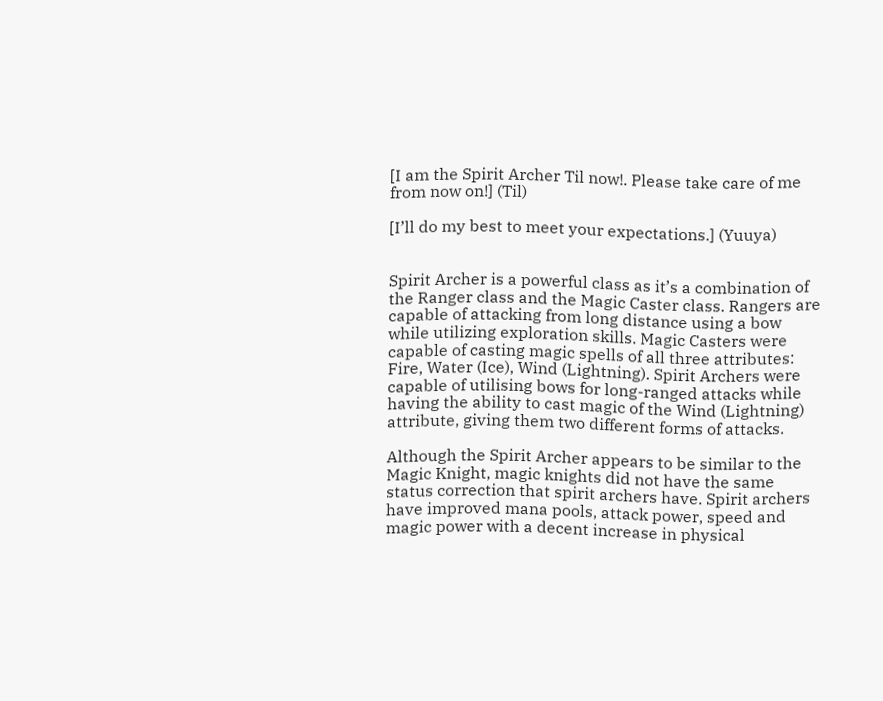[I am the Spirit Archer Til now!. Please take care of me from now on!] (Til)

[I’ll do my best to meet your expectations.] (Yuuya)


Spirit Archer is a powerful class as it’s a combination of the Ranger class and the Magic Caster class. Rangers are capable of attacking from long distance using a bow while utilizing exploration skills. Magic Casters were capable of casting magic spells of all three attributes: Fire, Water (Ice), Wind (Lightning). Spirit Archers were capable of utilising bows for long-ranged attacks while having the ability to cast magic of the Wind (Lightning) attribute, giving them two different forms of attacks.

Although the Spirit Archer appears to be similar to the Magic Knight, magic knights did not have the same status correction that spirit archers have. Spirit archers have improved mana pools, attack power, speed and magic power with a decent increase in physical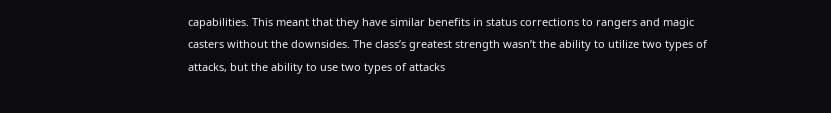capabilities. This meant that they have similar benefits in status corrections to rangers and magic casters without the downsides. The class’s greatest strength wasn’t the ability to utilize two types of attacks, but the ability to use two types of attacks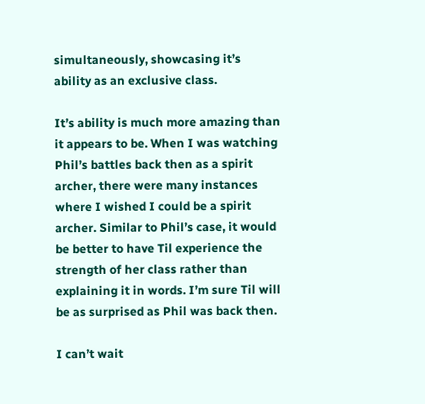simultaneously, showcasing it’s ability as an exclusive class.

It’s ability is much more amazing than it appears to be. When I was watching Phil’s battles back then as a spirit archer, there were many instances where I wished I could be a spirit archer. Similar to Phil’s case, it would be better to have Til experience the strength of her class rather than explaining it in words. I’m sure Til will be as surprised as Phil was back then.

I can’t wait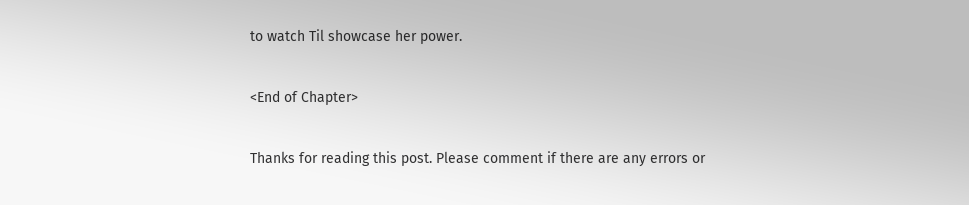to watch Til showcase her power.

<End of Chapter>

Thanks for reading this post. Please comment if there are any errors or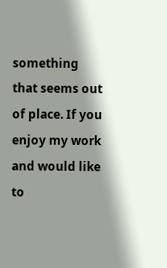something that seems out of place. If you enjoy my work and would like to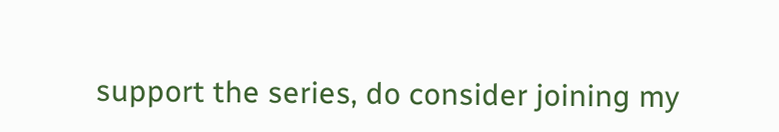support the series, do consider joining my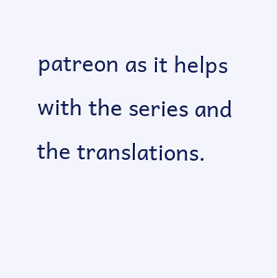patreon as it helps with the series and the translations.